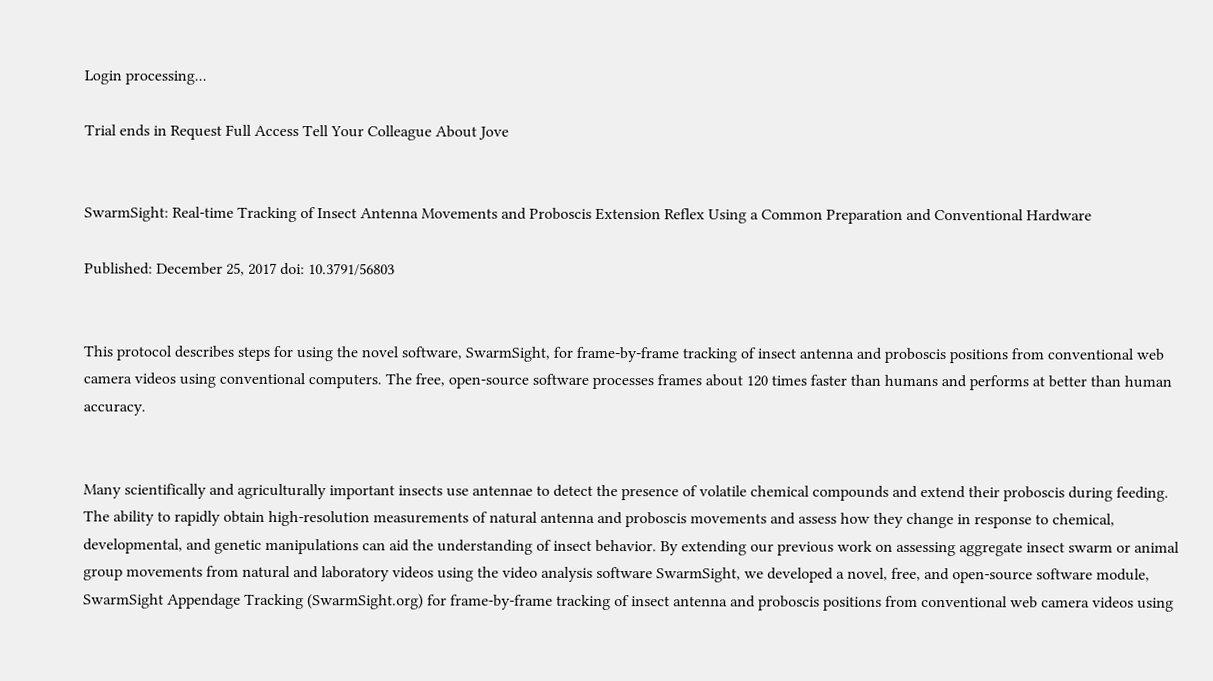Login processing...

Trial ends in Request Full Access Tell Your Colleague About Jove


SwarmSight: Real-time Tracking of Insect Antenna Movements and Proboscis Extension Reflex Using a Common Preparation and Conventional Hardware

Published: December 25, 2017 doi: 10.3791/56803


This protocol describes steps for using the novel software, SwarmSight, for frame-by-frame tracking of insect antenna and proboscis positions from conventional web camera videos using conventional computers. The free, open-source software processes frames about 120 times faster than humans and performs at better than human accuracy.


Many scientifically and agriculturally important insects use antennae to detect the presence of volatile chemical compounds and extend their proboscis during feeding. The ability to rapidly obtain high-resolution measurements of natural antenna and proboscis movements and assess how they change in response to chemical, developmental, and genetic manipulations can aid the understanding of insect behavior. By extending our previous work on assessing aggregate insect swarm or animal group movements from natural and laboratory videos using the video analysis software SwarmSight, we developed a novel, free, and open-source software module, SwarmSight Appendage Tracking (SwarmSight.org) for frame-by-frame tracking of insect antenna and proboscis positions from conventional web camera videos using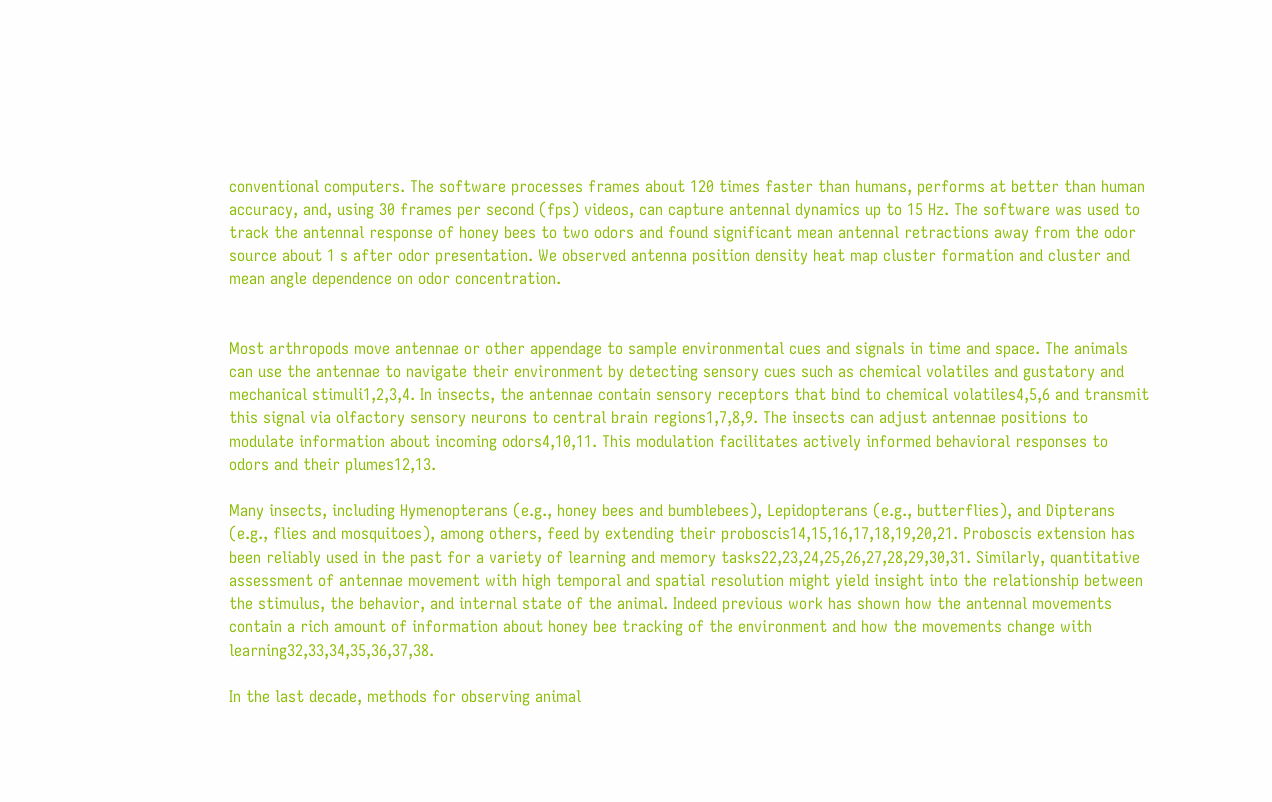conventional computers. The software processes frames about 120 times faster than humans, performs at better than human accuracy, and, using 30 frames per second (fps) videos, can capture antennal dynamics up to 15 Hz. The software was used to track the antennal response of honey bees to two odors and found significant mean antennal retractions away from the odor source about 1 s after odor presentation. We observed antenna position density heat map cluster formation and cluster and mean angle dependence on odor concentration.


Most arthropods move antennae or other appendage to sample environmental cues and signals in time and space. The animals can use the antennae to navigate their environment by detecting sensory cues such as chemical volatiles and gustatory and mechanical stimuli1,2,3,4. In insects, the antennae contain sensory receptors that bind to chemical volatiles4,5,6 and transmit this signal via olfactory sensory neurons to central brain regions1,7,8,9. The insects can adjust antennae positions to modulate information about incoming odors4,10,11. This modulation facilitates actively informed behavioral responses to odors and their plumes12,13.

Many insects, including Hymenopterans (e.g., honey bees and bumblebees), Lepidopterans (e.g., butterflies), and Dipterans (e.g., flies and mosquitoes), among others, feed by extending their proboscis14,15,16,17,18,19,20,21. Proboscis extension has been reliably used in the past for a variety of learning and memory tasks22,23,24,25,26,27,28,29,30,31. Similarly, quantitative assessment of antennae movement with high temporal and spatial resolution might yield insight into the relationship between the stimulus, the behavior, and internal state of the animal. Indeed previous work has shown how the antennal movements contain a rich amount of information about honey bee tracking of the environment and how the movements change with learning32,33,34,35,36,37,38.

In the last decade, methods for observing animal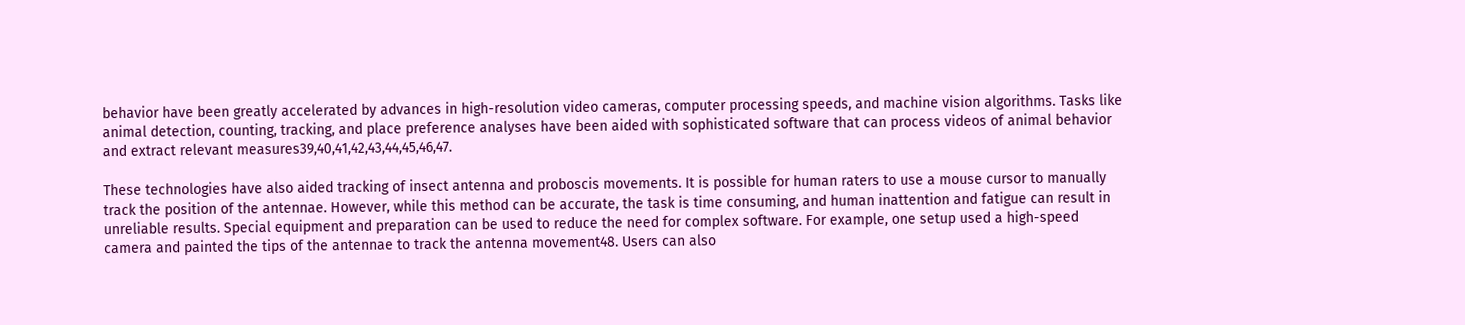behavior have been greatly accelerated by advances in high-resolution video cameras, computer processing speeds, and machine vision algorithms. Tasks like animal detection, counting, tracking, and place preference analyses have been aided with sophisticated software that can process videos of animal behavior and extract relevant measures39,40,41,42,43,44,45,46,47.

These technologies have also aided tracking of insect antenna and proboscis movements. It is possible for human raters to use a mouse cursor to manually track the position of the antennae. However, while this method can be accurate, the task is time consuming, and human inattention and fatigue can result in unreliable results. Special equipment and preparation can be used to reduce the need for complex software. For example, one setup used a high-speed camera and painted the tips of the antennae to track the antenna movement48. Users can also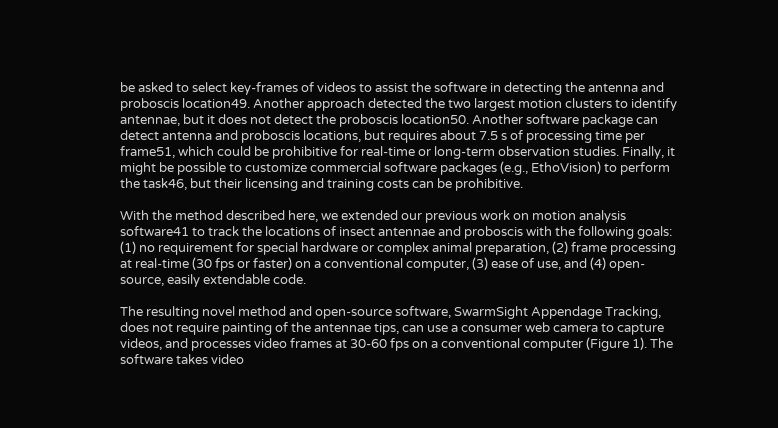be asked to select key-frames of videos to assist the software in detecting the antenna and proboscis location49. Another approach detected the two largest motion clusters to identify antennae, but it does not detect the proboscis location50. Another software package can detect antenna and proboscis locations, but requires about 7.5 s of processing time per frame51, which could be prohibitive for real-time or long-term observation studies. Finally, it might be possible to customize commercial software packages (e.g., EthoVision) to perform the task46, but their licensing and training costs can be prohibitive.

With the method described here, we extended our previous work on motion analysis software41 to track the locations of insect antennae and proboscis with the following goals: (1) no requirement for special hardware or complex animal preparation, (2) frame processing at real-time (30 fps or faster) on a conventional computer, (3) ease of use, and (4) open-source, easily extendable code.

The resulting novel method and open-source software, SwarmSight Appendage Tracking, does not require painting of the antennae tips, can use a consumer web camera to capture videos, and processes video frames at 30-60 fps on a conventional computer (Figure 1). The software takes video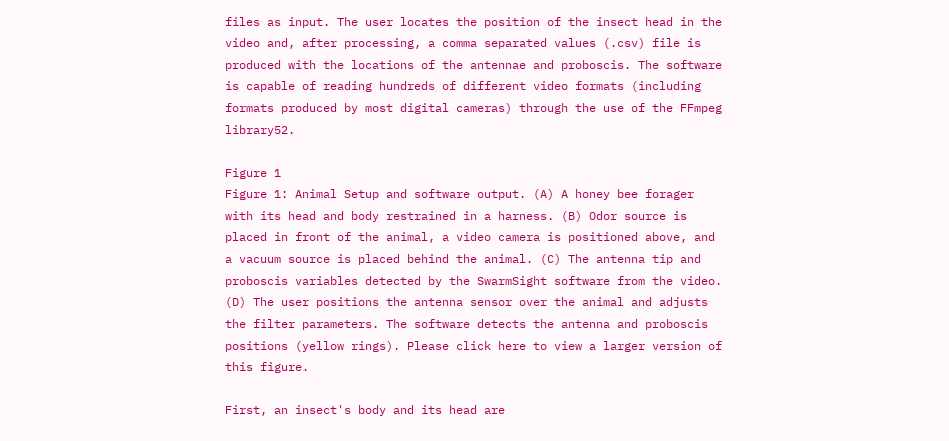files as input. The user locates the position of the insect head in the video and, after processing, a comma separated values (.csv) file is produced with the locations of the antennae and proboscis. The software is capable of reading hundreds of different video formats (including formats produced by most digital cameras) through the use of the FFmpeg library52.

Figure 1
Figure 1: Animal Setup and software output. (A) A honey bee forager with its head and body restrained in a harness. (B) Odor source is placed in front of the animal, a video camera is positioned above, and a vacuum source is placed behind the animal. (C) The antenna tip and proboscis variables detected by the SwarmSight software from the video. (D) The user positions the antenna sensor over the animal and adjusts the filter parameters. The software detects the antenna and proboscis positions (yellow rings). Please click here to view a larger version of this figure.

First, an insect's body and its head are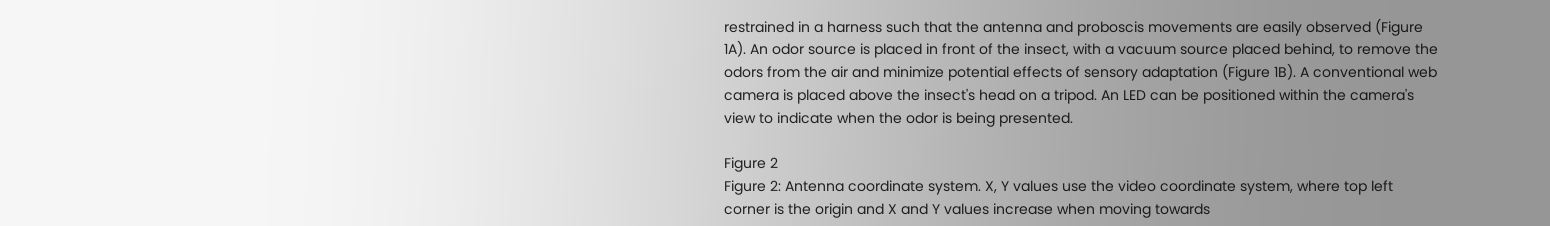restrained in a harness such that the antenna and proboscis movements are easily observed (Figure 1A). An odor source is placed in front of the insect, with a vacuum source placed behind, to remove the odors from the air and minimize potential effects of sensory adaptation (Figure 1B). A conventional web camera is placed above the insect's head on a tripod. An LED can be positioned within the camera's view to indicate when the odor is being presented.

Figure 2
Figure 2: Antenna coordinate system. X, Y values use the video coordinate system, where top left corner is the origin and X and Y values increase when moving towards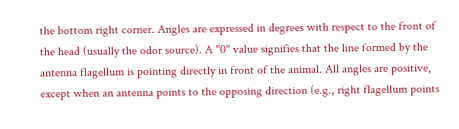the bottom right corner. Angles are expressed in degrees with respect to the front of the head (usually the odor source). A "0" value signifies that the line formed by the antenna flagellum is pointing directly in front of the animal. All angles are positive, except when an antenna points to the opposing direction (e.g., right flagellum points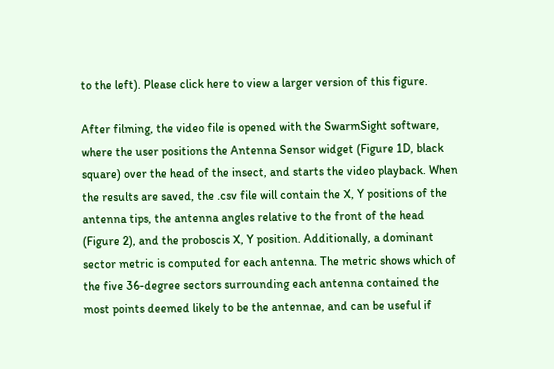to the left). Please click here to view a larger version of this figure.

After filming, the video file is opened with the SwarmSight software, where the user positions the Antenna Sensor widget (Figure 1D, black square) over the head of the insect, and starts the video playback. When the results are saved, the .csv file will contain the X, Y positions of the antenna tips, the antenna angles relative to the front of the head (Figure 2), and the proboscis X, Y position. Additionally, a dominant sector metric is computed for each antenna. The metric shows which of the five 36-degree sectors surrounding each antenna contained the most points deemed likely to be the antennae, and can be useful if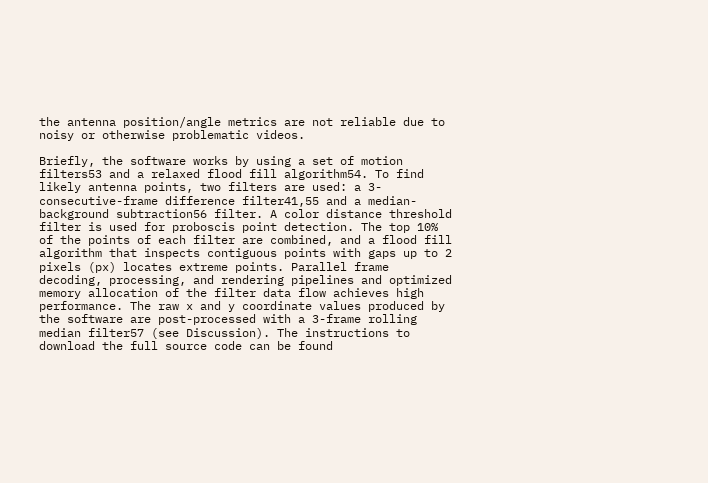the antenna position/angle metrics are not reliable due to noisy or otherwise problematic videos.

Briefly, the software works by using a set of motion filters53 and a relaxed flood fill algorithm54. To find likely antenna points, two filters are used: a 3-consecutive-frame difference filter41,55 and a median-background subtraction56 filter. A color distance threshold filter is used for proboscis point detection. The top 10% of the points of each filter are combined, and a flood fill algorithm that inspects contiguous points with gaps up to 2 pixels (px) locates extreme points. Parallel frame decoding, processing, and rendering pipelines and optimized memory allocation of the filter data flow achieves high performance. The raw x and y coordinate values produced by the software are post-processed with a 3-frame rolling median filter57 (see Discussion). The instructions to download the full source code can be found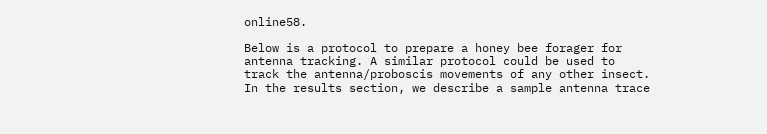online58.

Below is a protocol to prepare a honey bee forager for antenna tracking. A similar protocol could be used to track the antenna/proboscis movements of any other insect. In the results section, we describe a sample antenna trace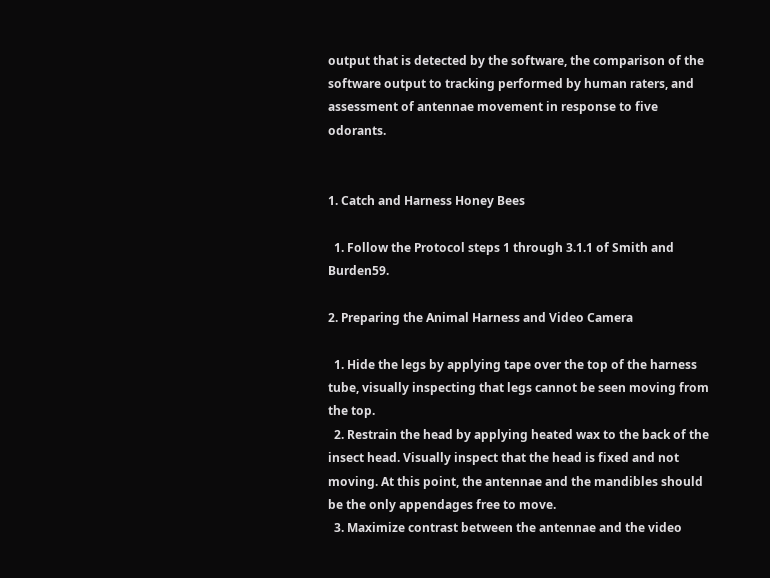output that is detected by the software, the comparison of the software output to tracking performed by human raters, and assessment of antennae movement in response to five odorants.


1. Catch and Harness Honey Bees

  1. Follow the Protocol steps 1 through 3.1.1 of Smith and Burden59.

2. Preparing the Animal Harness and Video Camera

  1. Hide the legs by applying tape over the top of the harness tube, visually inspecting that legs cannot be seen moving from the top.
  2. Restrain the head by applying heated wax to the back of the insect head. Visually inspect that the head is fixed and not moving. At this point, the antennae and the mandibles should be the only appendages free to move.
  3. Maximize contrast between the antennae and the video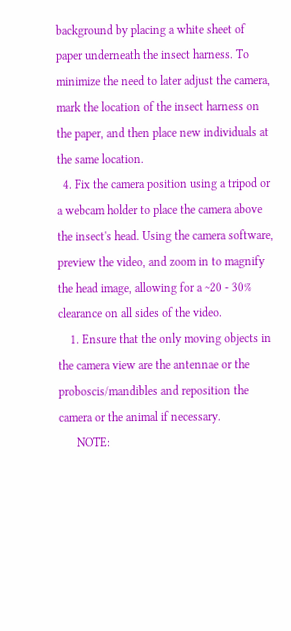background by placing a white sheet of paper underneath the insect harness. To minimize the need to later adjust the camera, mark the location of the insect harness on the paper, and then place new individuals at the same location.
  4. Fix the camera position using a tripod or a webcam holder to place the camera above the insect's head. Using the camera software, preview the video, and zoom in to magnify the head image, allowing for a ~20 - 30% clearance on all sides of the video.
    1. Ensure that the only moving objects in the camera view are the antennae or the proboscis/mandibles and reposition the camera or the animal if necessary.
      NOTE: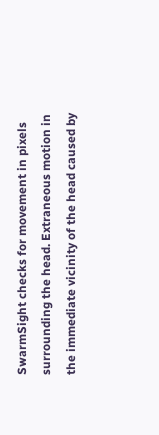SwarmSight checks for movement in pixels surrounding the head. Extraneous motion in the immediate vicinity of the head caused by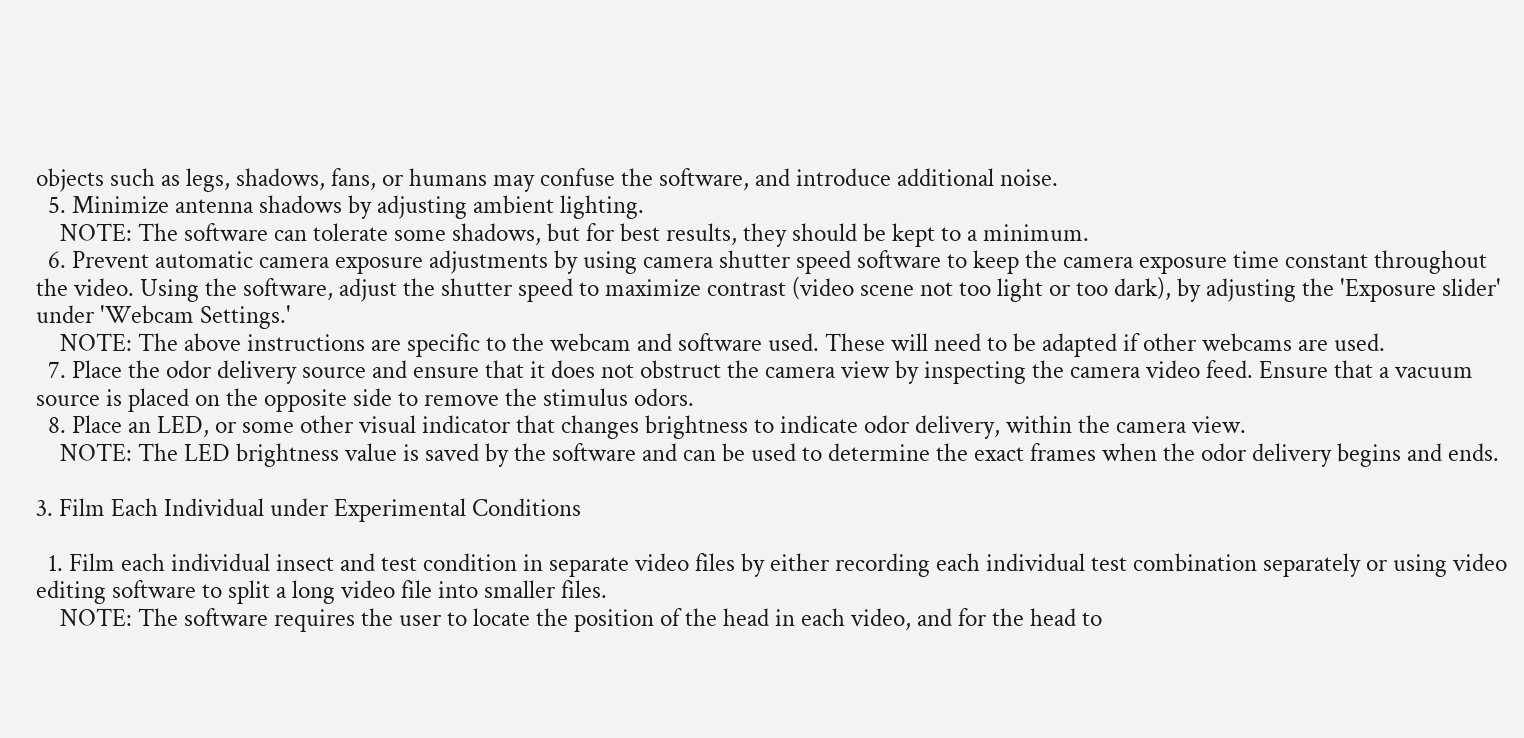objects such as legs, shadows, fans, or humans may confuse the software, and introduce additional noise.
  5. Minimize antenna shadows by adjusting ambient lighting.
    NOTE: The software can tolerate some shadows, but for best results, they should be kept to a minimum.
  6. Prevent automatic camera exposure adjustments by using camera shutter speed software to keep the camera exposure time constant throughout the video. Using the software, adjust the shutter speed to maximize contrast (video scene not too light or too dark), by adjusting the 'Exposure slider' under 'Webcam Settings.'
    NOTE: The above instructions are specific to the webcam and software used. These will need to be adapted if other webcams are used.
  7. Place the odor delivery source and ensure that it does not obstruct the camera view by inspecting the camera video feed. Ensure that a vacuum source is placed on the opposite side to remove the stimulus odors.
  8. Place an LED, or some other visual indicator that changes brightness to indicate odor delivery, within the camera view.
    NOTE: The LED brightness value is saved by the software and can be used to determine the exact frames when the odor delivery begins and ends.

3. Film Each Individual under Experimental Conditions

  1. Film each individual insect and test condition in separate video files by either recording each individual test combination separately or using video editing software to split a long video file into smaller files.
    NOTE: The software requires the user to locate the position of the head in each video, and for the head to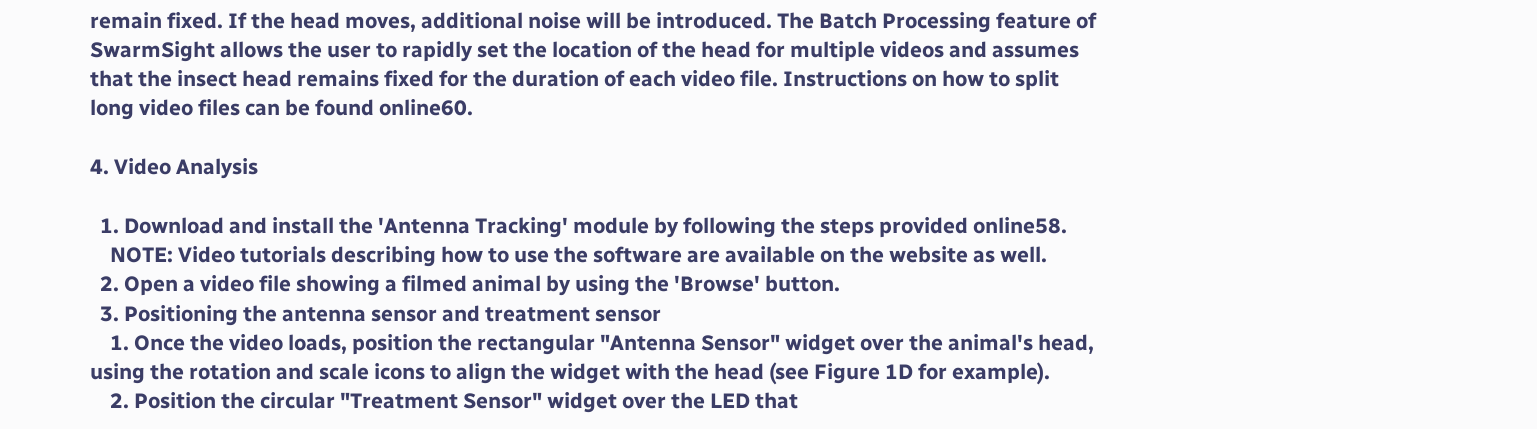remain fixed. If the head moves, additional noise will be introduced. The Batch Processing feature of SwarmSight allows the user to rapidly set the location of the head for multiple videos and assumes that the insect head remains fixed for the duration of each video file. Instructions on how to split long video files can be found online60.

4. Video Analysis

  1. Download and install the 'Antenna Tracking' module by following the steps provided online58.
    NOTE: Video tutorials describing how to use the software are available on the website as well.
  2. Open a video file showing a filmed animal by using the 'Browse' button.
  3. Positioning the antenna sensor and treatment sensor
    1. Once the video loads, position the rectangular "Antenna Sensor" widget over the animal's head, using the rotation and scale icons to align the widget with the head (see Figure 1D for example).
    2. Position the circular "Treatment Sensor" widget over the LED that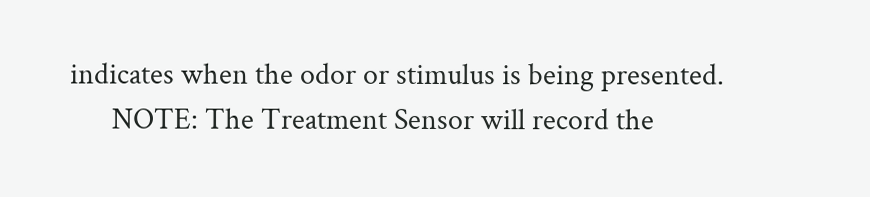indicates when the odor or stimulus is being presented.
      NOTE: The Treatment Sensor will record the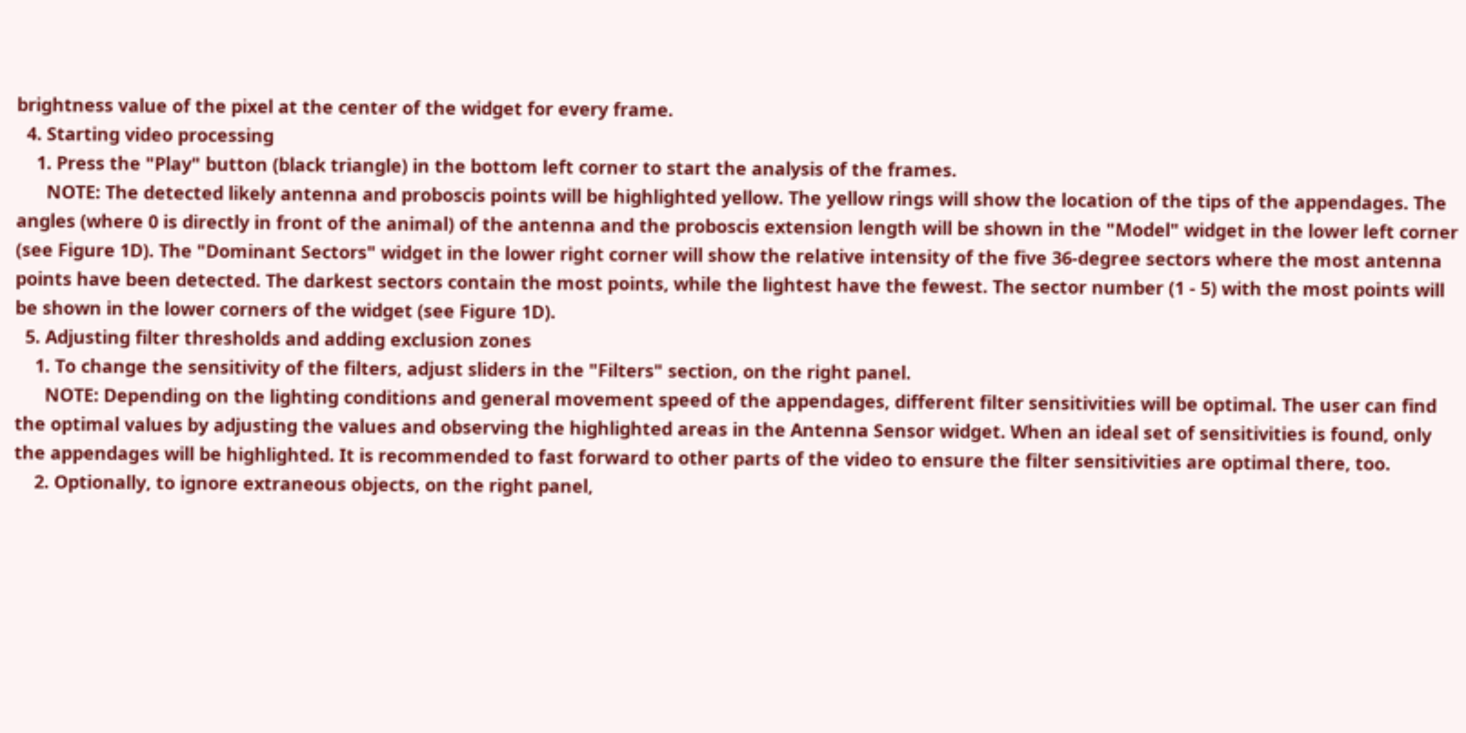brightness value of the pixel at the center of the widget for every frame.
  4. Starting video processing
    1. Press the "Play" button (black triangle) in the bottom left corner to start the analysis of the frames.
      NOTE: The detected likely antenna and proboscis points will be highlighted yellow. The yellow rings will show the location of the tips of the appendages. The angles (where 0 is directly in front of the animal) of the antenna and the proboscis extension length will be shown in the "Model" widget in the lower left corner (see Figure 1D). The "Dominant Sectors" widget in the lower right corner will show the relative intensity of the five 36-degree sectors where the most antenna points have been detected. The darkest sectors contain the most points, while the lightest have the fewest. The sector number (1 - 5) with the most points will be shown in the lower corners of the widget (see Figure 1D).
  5. Adjusting filter thresholds and adding exclusion zones
    1. To change the sensitivity of the filters, adjust sliders in the "Filters" section, on the right panel.
      NOTE: Depending on the lighting conditions and general movement speed of the appendages, different filter sensitivities will be optimal. The user can find the optimal values by adjusting the values and observing the highlighted areas in the Antenna Sensor widget. When an ideal set of sensitivities is found, only the appendages will be highlighted. It is recommended to fast forward to other parts of the video to ensure the filter sensitivities are optimal there, too.
    2. Optionally, to ignore extraneous objects, on the right panel,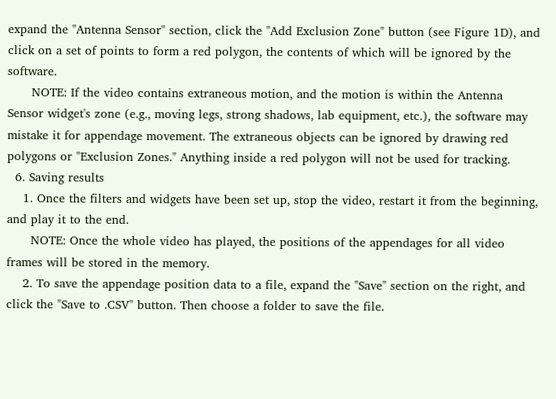expand the "Antenna Sensor" section, click the "Add Exclusion Zone" button (see Figure 1D), and click on a set of points to form a red polygon, the contents of which will be ignored by the software.
      NOTE: If the video contains extraneous motion, and the motion is within the Antenna Sensor widget's zone (e.g., moving legs, strong shadows, lab equipment, etc.), the software may mistake it for appendage movement. The extraneous objects can be ignored by drawing red polygons or "Exclusion Zones." Anything inside a red polygon will not be used for tracking.
  6. Saving results
    1. Once the filters and widgets have been set up, stop the video, restart it from the beginning, and play it to the end.
      NOTE: Once the whole video has played, the positions of the appendages for all video frames will be stored in the memory.
    2. To save the appendage position data to a file, expand the "Save" section on the right, and click the "Save to .CSV" button. Then choose a folder to save the file.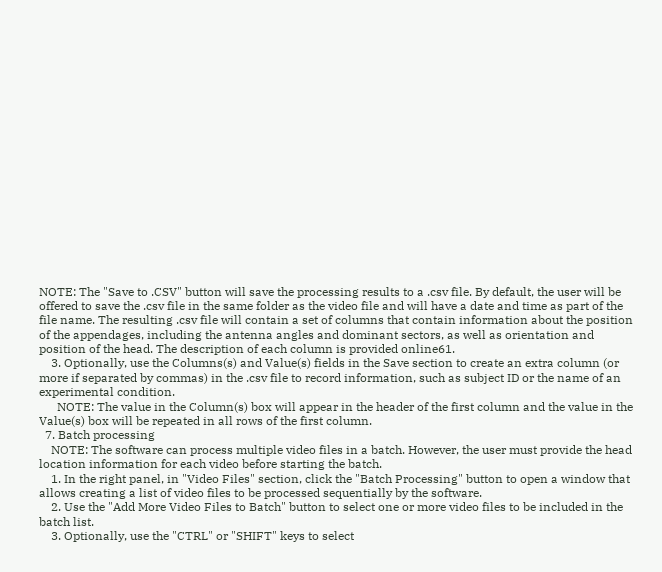NOTE: The "Save to .CSV" button will save the processing results to a .csv file. By default, the user will be offered to save the .csv file in the same folder as the video file and will have a date and time as part of the file name. The resulting .csv file will contain a set of columns that contain information about the position of the appendages, including the antenna angles and dominant sectors, as well as orientation and position of the head. The description of each column is provided online61.
    3. Optionally, use the Columns(s) and Value(s) fields in the Save section to create an extra column (or more if separated by commas) in the .csv file to record information, such as subject ID or the name of an experimental condition.
      NOTE: The value in the Column(s) box will appear in the header of the first column and the value in the Value(s) box will be repeated in all rows of the first column.
  7. Batch processing
    NOTE: The software can process multiple video files in a batch. However, the user must provide the head location information for each video before starting the batch.
    1. In the right panel, in "Video Files" section, click the "Batch Processing" button to open a window that allows creating a list of video files to be processed sequentially by the software.
    2. Use the "Add More Video Files to Batch" button to select one or more video files to be included in the batch list.
    3. Optionally, use the "CTRL" or "SHIFT" keys to select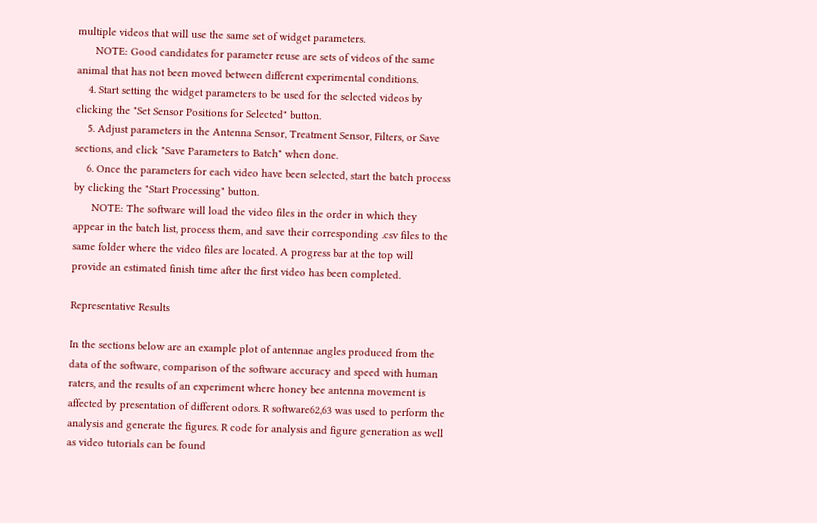multiple videos that will use the same set of widget parameters.
      NOTE: Good candidates for parameter reuse are sets of videos of the same animal that has not been moved between different experimental conditions.
    4. Start setting the widget parameters to be used for the selected videos by clicking the "Set Sensor Positions for Selected" button.
    5. Adjust parameters in the Antenna Sensor, Treatment Sensor, Filters, or Save sections, and click "Save Parameters to Batch" when done.
    6. Once the parameters for each video have been selected, start the batch process by clicking the "Start Processing" button.
      NOTE: The software will load the video files in the order in which they appear in the batch list, process them, and save their corresponding .csv files to the same folder where the video files are located. A progress bar at the top will provide an estimated finish time after the first video has been completed.

Representative Results

In the sections below are an example plot of antennae angles produced from the data of the software, comparison of the software accuracy and speed with human raters, and the results of an experiment where honey bee antenna movement is affected by presentation of different odors. R software62,63 was used to perform the analysis and generate the figures. R code for analysis and figure generation as well as video tutorials can be found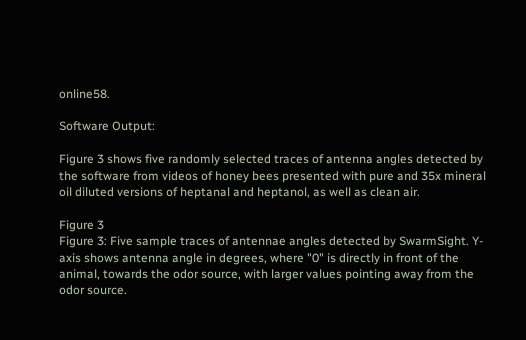online58.

Software Output:

Figure 3 shows five randomly selected traces of antenna angles detected by the software from videos of honey bees presented with pure and 35x mineral oil diluted versions of heptanal and heptanol, as well as clean air.

Figure 3
Figure 3: Five sample traces of antennae angles detected by SwarmSight. Y-axis shows antenna angle in degrees, where "0" is directly in front of the animal, towards the odor source, with larger values pointing away from the odor source.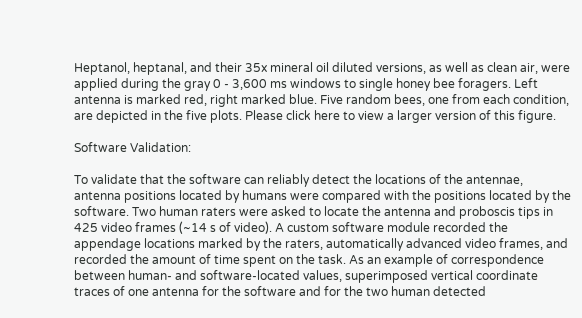Heptanol, heptanal, and their 35x mineral oil diluted versions, as well as clean air, were applied during the gray 0 - 3,600 ms windows to single honey bee foragers. Left antenna is marked red, right marked blue. Five random bees, one from each condition, are depicted in the five plots. Please click here to view a larger version of this figure.

Software Validation:

To validate that the software can reliably detect the locations of the antennae, antenna positions located by humans were compared with the positions located by the software. Two human raters were asked to locate the antenna and proboscis tips in 425 video frames (~14 s of video). A custom software module recorded the appendage locations marked by the raters, automatically advanced video frames, and recorded the amount of time spent on the task. As an example of correspondence between human- and software-located values, superimposed vertical coordinate traces of one antenna for the software and for the two human detected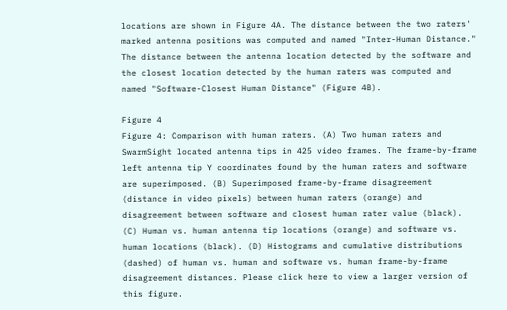locations are shown in Figure 4A. The distance between the two raters' marked antenna positions was computed and named "Inter-Human Distance." The distance between the antenna location detected by the software and the closest location detected by the human raters was computed and named "Software-Closest Human Distance" (Figure 4B).

Figure 4
Figure 4: Comparison with human raters. (A) Two human raters and SwarmSight located antenna tips in 425 video frames. The frame-by-frame left antenna tip Y coordinates found by the human raters and software are superimposed. (B) Superimposed frame-by-frame disagreement (distance in video pixels) between human raters (orange) and disagreement between software and closest human rater value (black). (C) Human vs. human antenna tip locations (orange) and software vs. human locations (black). (D) Histograms and cumulative distributions (dashed) of human vs. human and software vs. human frame-by-frame disagreement distances. Please click here to view a larger version of this figure.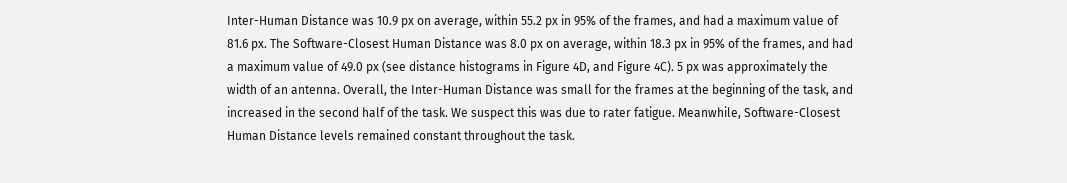Inter-Human Distance was 10.9 px on average, within 55.2 px in 95% of the frames, and had a maximum value of 81.6 px. The Software-Closest Human Distance was 8.0 px on average, within 18.3 px in 95% of the frames, and had a maximum value of 49.0 px (see distance histograms in Figure 4D, and Figure 4C). 5 px was approximately the width of an antenna. Overall, the Inter-Human Distance was small for the frames at the beginning of the task, and increased in the second half of the task. We suspect this was due to rater fatigue. Meanwhile, Software-Closest Human Distance levels remained constant throughout the task.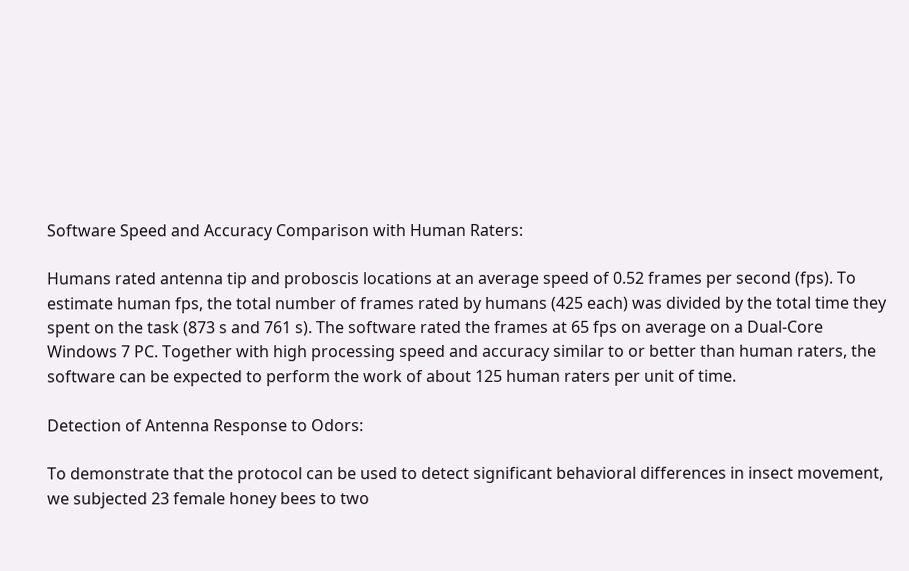Software Speed and Accuracy Comparison with Human Raters:

Humans rated antenna tip and proboscis locations at an average speed of 0.52 frames per second (fps). To estimate human fps, the total number of frames rated by humans (425 each) was divided by the total time they spent on the task (873 s and 761 s). The software rated the frames at 65 fps on average on a Dual-Core Windows 7 PC. Together with high processing speed and accuracy similar to or better than human raters, the software can be expected to perform the work of about 125 human raters per unit of time.

Detection of Antenna Response to Odors:

To demonstrate that the protocol can be used to detect significant behavioral differences in insect movement, we subjected 23 female honey bees to two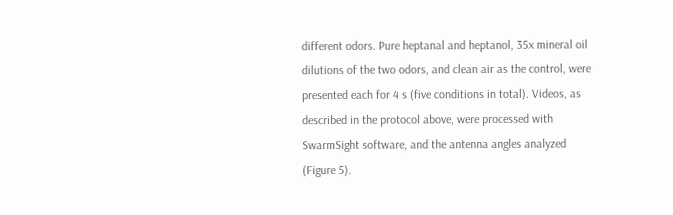different odors. Pure heptanal and heptanol, 35x mineral oil dilutions of the two odors, and clean air as the control, were presented each for 4 s (five conditions in total). Videos, as described in the protocol above, were processed with SwarmSight software, and the antenna angles analyzed (Figure 5).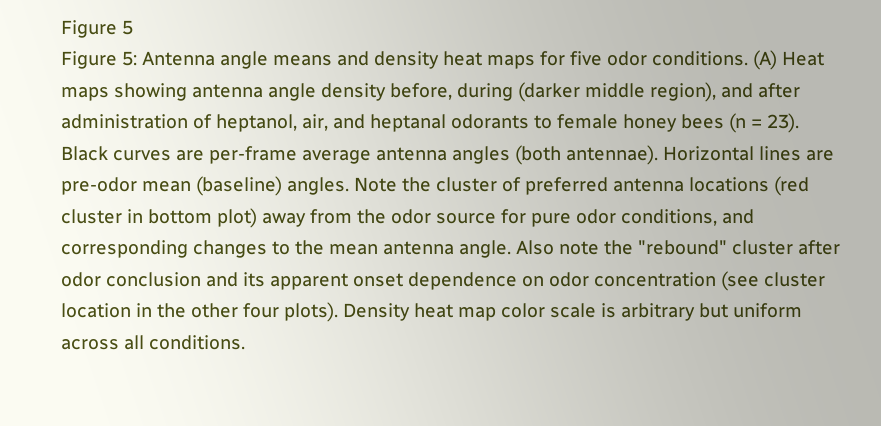Figure 5
Figure 5: Antenna angle means and density heat maps for five odor conditions. (A) Heat maps showing antenna angle density before, during (darker middle region), and after administration of heptanol, air, and heptanal odorants to female honey bees (n = 23). Black curves are per-frame average antenna angles (both antennae). Horizontal lines are pre-odor mean (baseline) angles. Note the cluster of preferred antenna locations (red cluster in bottom plot) away from the odor source for pure odor conditions, and corresponding changes to the mean antenna angle. Also note the "rebound" cluster after odor conclusion and its apparent onset dependence on odor concentration (see cluster location in the other four plots). Density heat map color scale is arbitrary but uniform across all conditions.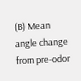(B) Mean angle change from pre-odor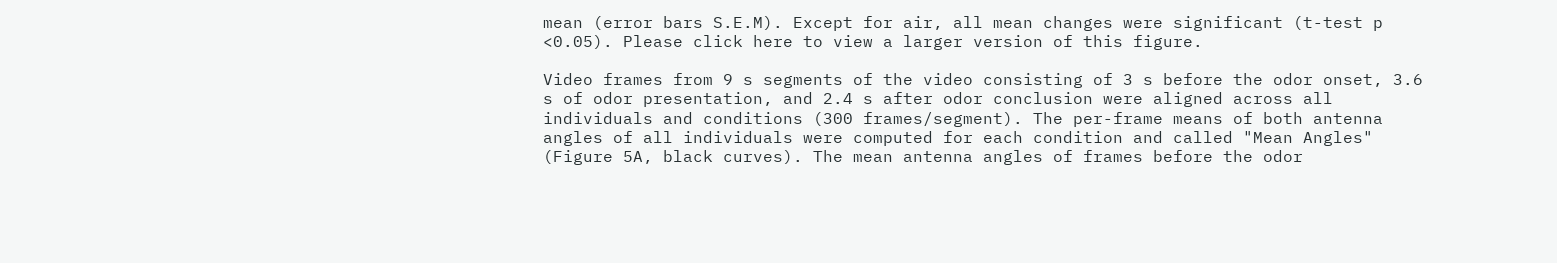mean (error bars S.E.M). Except for air, all mean changes were significant (t-test p <0.05). Please click here to view a larger version of this figure.

Video frames from 9 s segments of the video consisting of 3 s before the odor onset, 3.6 s of odor presentation, and 2.4 s after odor conclusion were aligned across all individuals and conditions (300 frames/segment). The per-frame means of both antenna angles of all individuals were computed for each condition and called "Mean Angles" (Figure 5A, black curves). The mean antenna angles of frames before the odor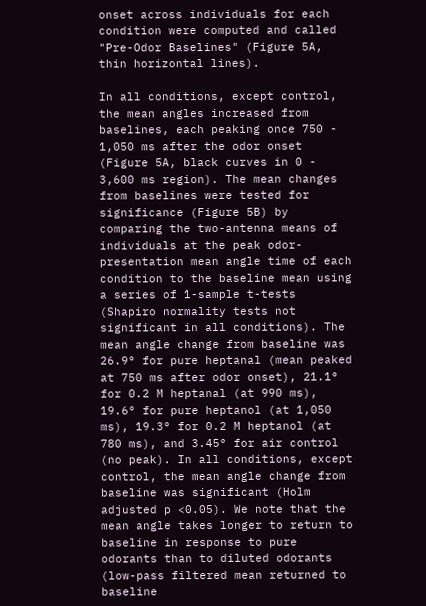onset across individuals for each condition were computed and called "Pre-Odor Baselines" (Figure 5A, thin horizontal lines).

In all conditions, except control, the mean angles increased from baselines, each peaking once 750 - 1,050 ms after the odor onset (Figure 5A, black curves in 0 - 3,600 ms region). The mean changes from baselines were tested for significance (Figure 5B) by comparing the two-antenna means of individuals at the peak odor-presentation mean angle time of each condition to the baseline mean using a series of 1-sample t-tests (Shapiro normality tests not significant in all conditions). The mean angle change from baseline was 26.9° for pure heptanal (mean peaked at 750 ms after odor onset), 21.1° for 0.2 M heptanal (at 990 ms), 19.6° for pure heptanol (at 1,050 ms), 19.3° for 0.2 M heptanol (at 780 ms), and 3.45° for air control (no peak). In all conditions, except control, the mean angle change from baseline was significant (Holm adjusted p <0.05). We note that the mean angle takes longer to return to baseline in response to pure odorants than to diluted odorants (low-pass filtered mean returned to baseline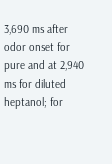3,690 ms after odor onset for pure and at 2,940 ms for diluted heptanol; for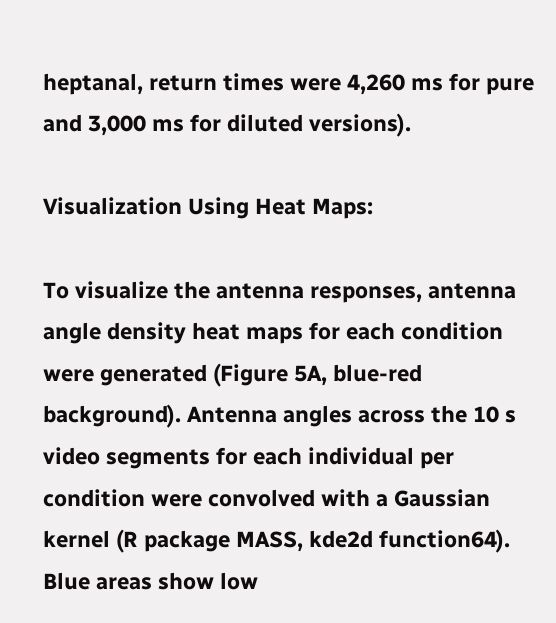heptanal, return times were 4,260 ms for pure and 3,000 ms for diluted versions).

Visualization Using Heat Maps:

To visualize the antenna responses, antenna angle density heat maps for each condition were generated (Figure 5A, blue-red background). Antenna angles across the 10 s video segments for each individual per condition were convolved with a Gaussian kernel (R package MASS, kde2d function64). Blue areas show low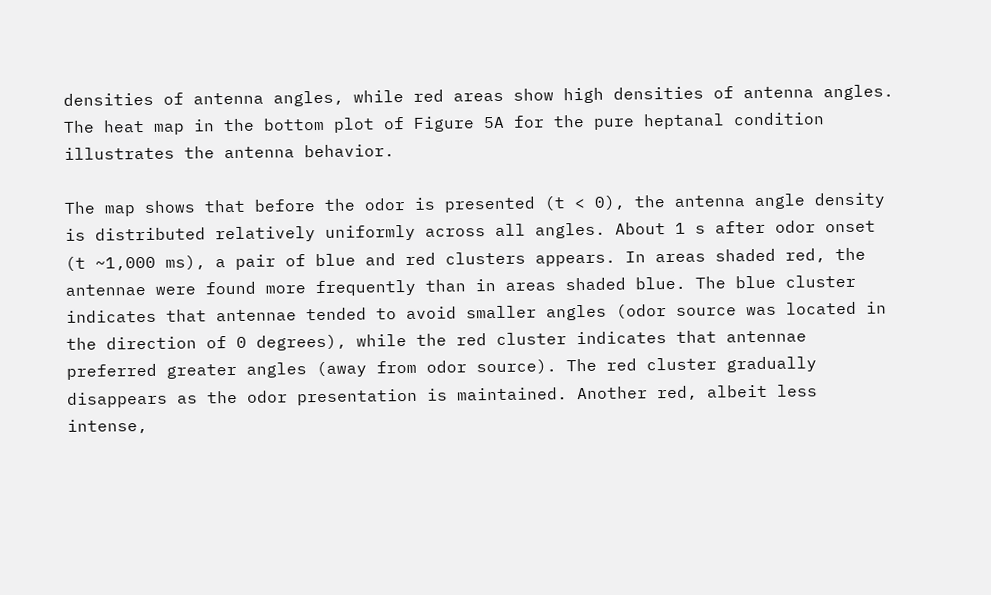densities of antenna angles, while red areas show high densities of antenna angles. The heat map in the bottom plot of Figure 5A for the pure heptanal condition illustrates the antenna behavior.

The map shows that before the odor is presented (t < 0), the antenna angle density is distributed relatively uniformly across all angles. About 1 s after odor onset (t ~1,000 ms), a pair of blue and red clusters appears. In areas shaded red, the antennae were found more frequently than in areas shaded blue. The blue cluster indicates that antennae tended to avoid smaller angles (odor source was located in the direction of 0 degrees), while the red cluster indicates that antennae preferred greater angles (away from odor source). The red cluster gradually disappears as the odor presentation is maintained. Another red, albeit less intense,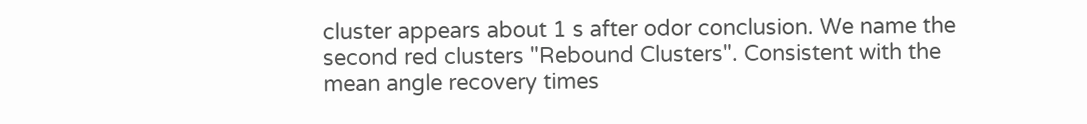cluster appears about 1 s after odor conclusion. We name the second red clusters "Rebound Clusters". Consistent with the mean angle recovery times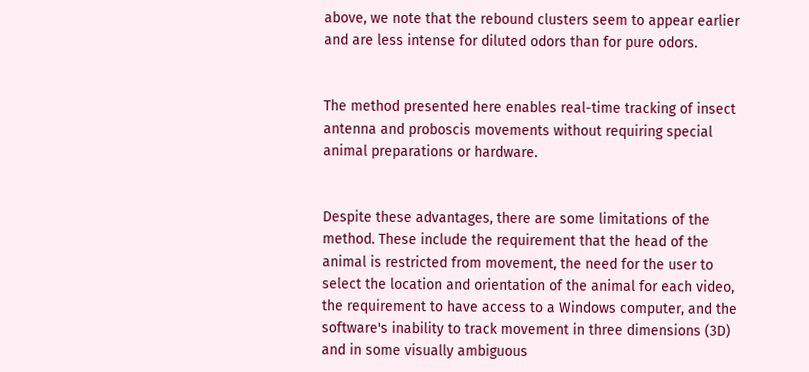above, we note that the rebound clusters seem to appear earlier and are less intense for diluted odors than for pure odors.


The method presented here enables real-time tracking of insect antenna and proboscis movements without requiring special animal preparations or hardware.


Despite these advantages, there are some limitations of the method. These include the requirement that the head of the animal is restricted from movement, the need for the user to select the location and orientation of the animal for each video, the requirement to have access to a Windows computer, and the software's inability to track movement in three dimensions (3D) and in some visually ambiguous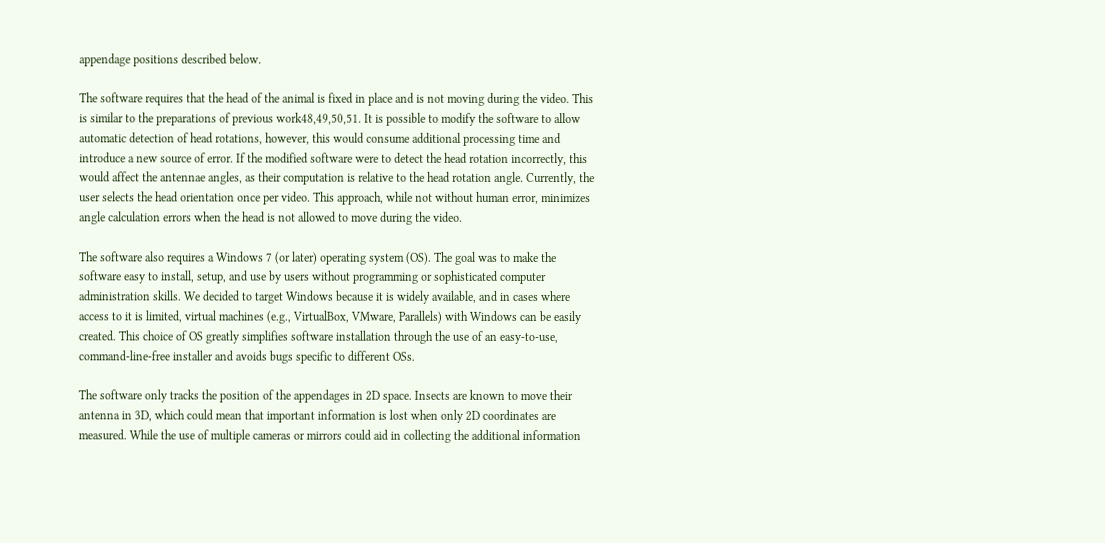appendage positions described below.

The software requires that the head of the animal is fixed in place and is not moving during the video. This is similar to the preparations of previous work48,49,50,51. It is possible to modify the software to allow automatic detection of head rotations, however, this would consume additional processing time and introduce a new source of error. If the modified software were to detect the head rotation incorrectly, this would affect the antennae angles, as their computation is relative to the head rotation angle. Currently, the user selects the head orientation once per video. This approach, while not without human error, minimizes angle calculation errors when the head is not allowed to move during the video.

The software also requires a Windows 7 (or later) operating system (OS). The goal was to make the software easy to install, setup, and use by users without programming or sophisticated computer administration skills. We decided to target Windows because it is widely available, and in cases where access to it is limited, virtual machines (e.g., VirtualBox, VMware, Parallels) with Windows can be easily created. This choice of OS greatly simplifies software installation through the use of an easy-to-use, command-line-free installer and avoids bugs specific to different OSs.

The software only tracks the position of the appendages in 2D space. Insects are known to move their antenna in 3D, which could mean that important information is lost when only 2D coordinates are measured. While the use of multiple cameras or mirrors could aid in collecting the additional information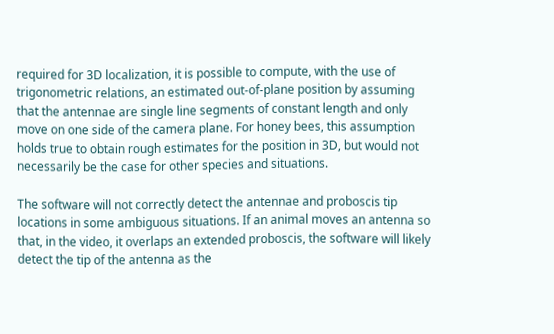required for 3D localization, it is possible to compute, with the use of trigonometric relations, an estimated out-of-plane position by assuming that the antennae are single line segments of constant length and only move on one side of the camera plane. For honey bees, this assumption holds true to obtain rough estimates for the position in 3D, but would not necessarily be the case for other species and situations.

The software will not correctly detect the antennae and proboscis tip locations in some ambiguous situations. If an animal moves an antenna so that, in the video, it overlaps an extended proboscis, the software will likely detect the tip of the antenna as the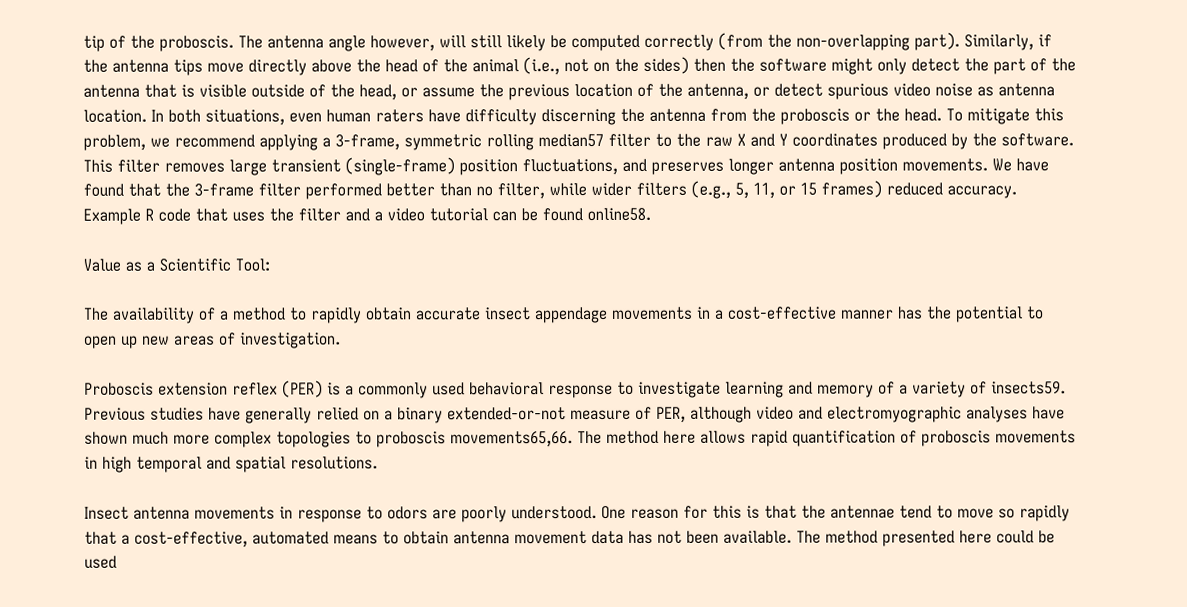tip of the proboscis. The antenna angle however, will still likely be computed correctly (from the non-overlapping part). Similarly, if the antenna tips move directly above the head of the animal (i.e., not on the sides) then the software might only detect the part of the antenna that is visible outside of the head, or assume the previous location of the antenna, or detect spurious video noise as antenna location. In both situations, even human raters have difficulty discerning the antenna from the proboscis or the head. To mitigate this problem, we recommend applying a 3-frame, symmetric rolling median57 filter to the raw X and Y coordinates produced by the software. This filter removes large transient (single-frame) position fluctuations, and preserves longer antenna position movements. We have found that the 3-frame filter performed better than no filter, while wider filters (e.g., 5, 11, or 15 frames) reduced accuracy. Example R code that uses the filter and a video tutorial can be found online58.

Value as a Scientific Tool:

The availability of a method to rapidly obtain accurate insect appendage movements in a cost-effective manner has the potential to open up new areas of investigation.

Proboscis extension reflex (PER) is a commonly used behavioral response to investigate learning and memory of a variety of insects59. Previous studies have generally relied on a binary extended-or-not measure of PER, although video and electromyographic analyses have shown much more complex topologies to proboscis movements65,66. The method here allows rapid quantification of proboscis movements in high temporal and spatial resolutions.

Insect antenna movements in response to odors are poorly understood. One reason for this is that the antennae tend to move so rapidly that a cost-effective, automated means to obtain antenna movement data has not been available. The method presented here could be used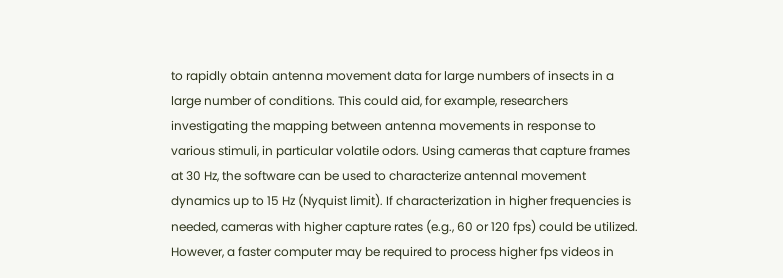to rapidly obtain antenna movement data for large numbers of insects in a large number of conditions. This could aid, for example, researchers investigating the mapping between antenna movements in response to various stimuli, in particular volatile odors. Using cameras that capture frames at 30 Hz, the software can be used to characterize antennal movement dynamics up to 15 Hz (Nyquist limit). If characterization in higher frequencies is needed, cameras with higher capture rates (e.g., 60 or 120 fps) could be utilized. However, a faster computer may be required to process higher fps videos in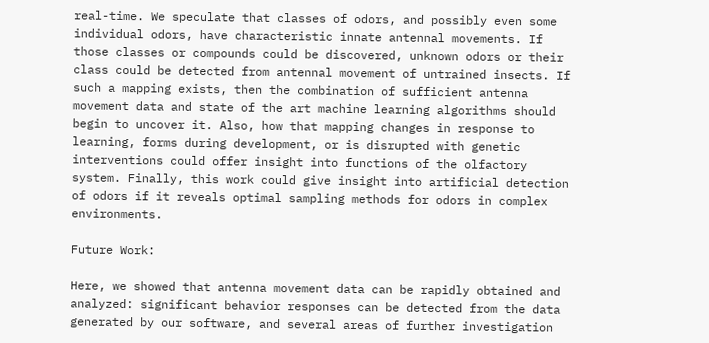real-time. We speculate that classes of odors, and possibly even some individual odors, have characteristic innate antennal movements. If those classes or compounds could be discovered, unknown odors or their class could be detected from antennal movement of untrained insects. If such a mapping exists, then the combination of sufficient antenna movement data and state of the art machine learning algorithms should begin to uncover it. Also, how that mapping changes in response to learning, forms during development, or is disrupted with genetic interventions could offer insight into functions of the olfactory system. Finally, this work could give insight into artificial detection of odors if it reveals optimal sampling methods for odors in complex environments.

Future Work:

Here, we showed that antenna movement data can be rapidly obtained and analyzed: significant behavior responses can be detected from the data generated by our software, and several areas of further investigation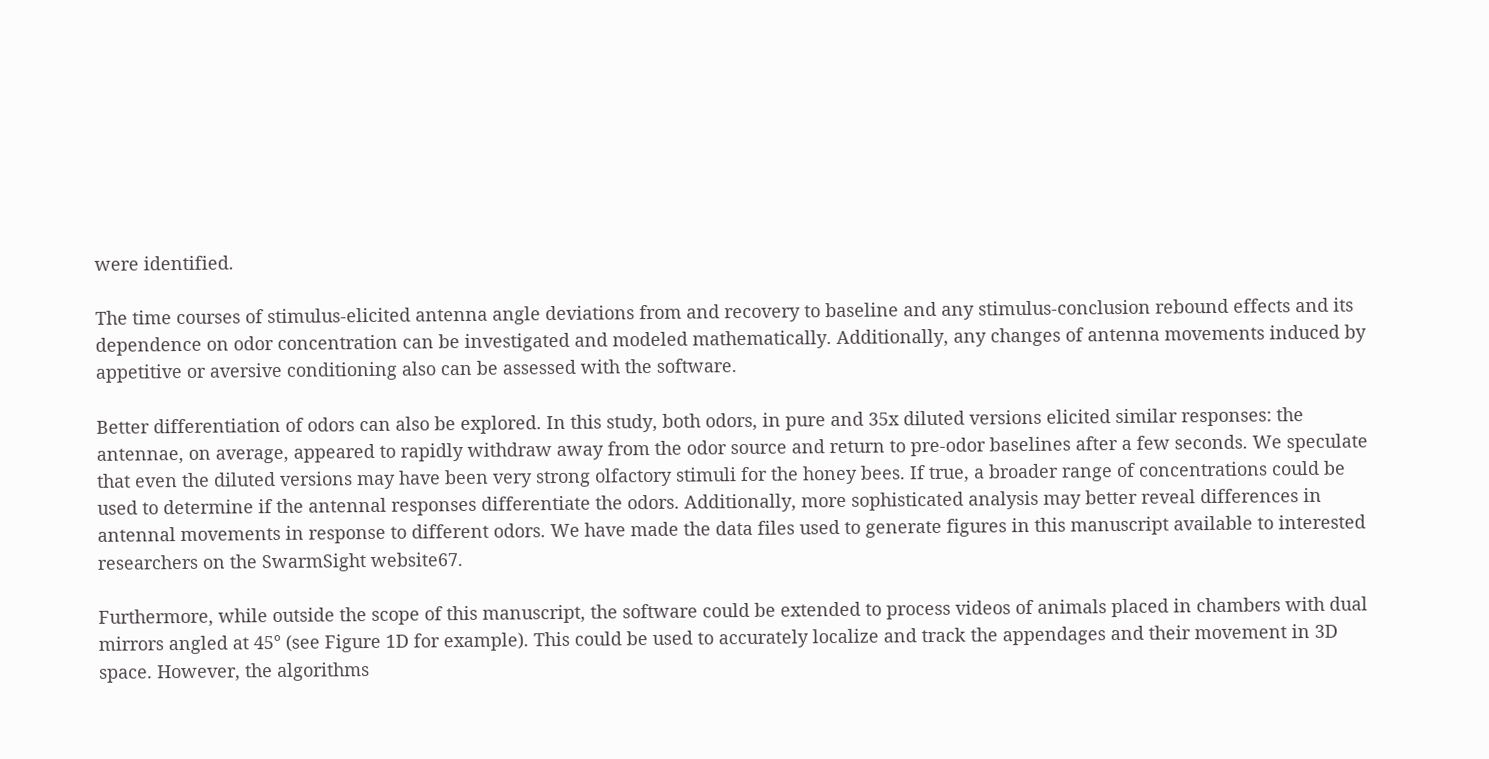were identified.

The time courses of stimulus-elicited antenna angle deviations from and recovery to baseline and any stimulus-conclusion rebound effects and its dependence on odor concentration can be investigated and modeled mathematically. Additionally, any changes of antenna movements induced by appetitive or aversive conditioning also can be assessed with the software.

Better differentiation of odors can also be explored. In this study, both odors, in pure and 35x diluted versions elicited similar responses: the antennae, on average, appeared to rapidly withdraw away from the odor source and return to pre-odor baselines after a few seconds. We speculate that even the diluted versions may have been very strong olfactory stimuli for the honey bees. If true, a broader range of concentrations could be used to determine if the antennal responses differentiate the odors. Additionally, more sophisticated analysis may better reveal differences in antennal movements in response to different odors. We have made the data files used to generate figures in this manuscript available to interested researchers on the SwarmSight website67.

Furthermore, while outside the scope of this manuscript, the software could be extended to process videos of animals placed in chambers with dual mirrors angled at 45° (see Figure 1D for example). This could be used to accurately localize and track the appendages and their movement in 3D space. However, the algorithms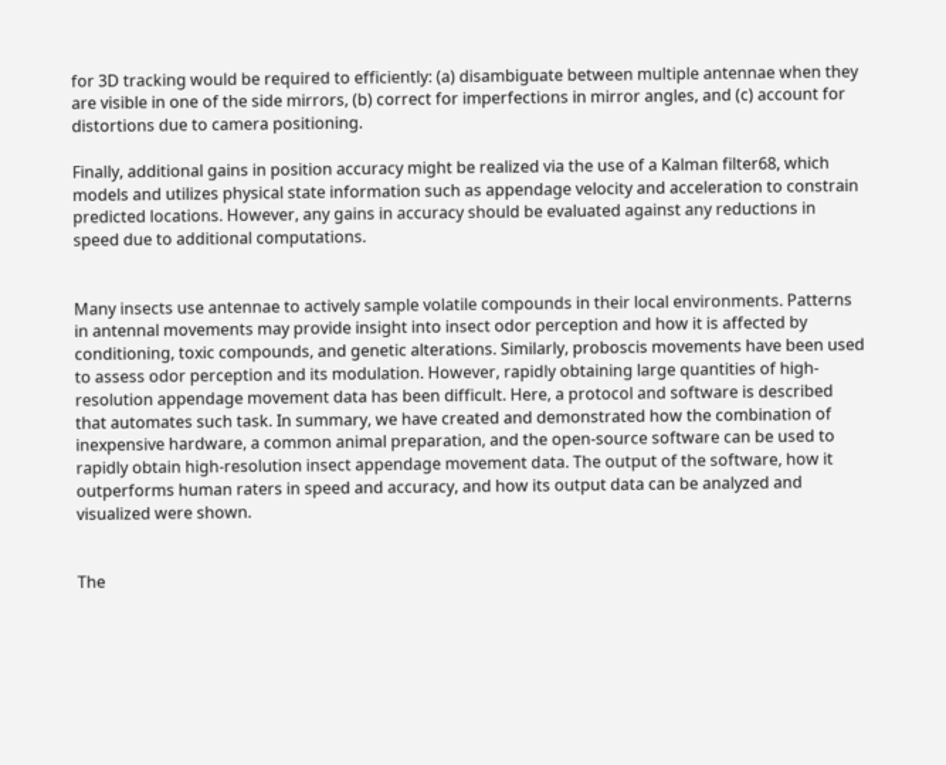for 3D tracking would be required to efficiently: (a) disambiguate between multiple antennae when they are visible in one of the side mirrors, (b) correct for imperfections in mirror angles, and (c) account for distortions due to camera positioning.

Finally, additional gains in position accuracy might be realized via the use of a Kalman filter68, which models and utilizes physical state information such as appendage velocity and acceleration to constrain predicted locations. However, any gains in accuracy should be evaluated against any reductions in speed due to additional computations.


Many insects use antennae to actively sample volatile compounds in their local environments. Patterns in antennal movements may provide insight into insect odor perception and how it is affected by conditioning, toxic compounds, and genetic alterations. Similarly, proboscis movements have been used to assess odor perception and its modulation. However, rapidly obtaining large quantities of high-resolution appendage movement data has been difficult. Here, a protocol and software is described that automates such task. In summary, we have created and demonstrated how the combination of inexpensive hardware, a common animal preparation, and the open-source software can be used to rapidly obtain high-resolution insect appendage movement data. The output of the software, how it outperforms human raters in speed and accuracy, and how its output data can be analyzed and visualized were shown.


The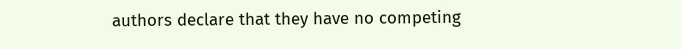authors declare that they have no competing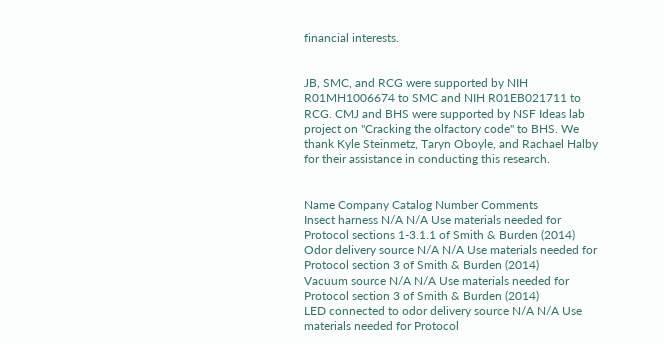financial interests.


JB, SMC, and RCG were supported by NIH R01MH1006674 to SMC and NIH R01EB021711 to RCG. CMJ and BHS were supported by NSF Ideas lab project on "Cracking the olfactory code" to BHS. We thank Kyle Steinmetz, Taryn Oboyle, and Rachael Halby for their assistance in conducting this research.


Name Company Catalog Number Comments
Insect harness N/A N/A Use materials needed for Protocol sections 1-3.1.1 of Smith & Burden (2014)
Odor delivery source N/A N/A Use materials needed for Protocol section 3 of Smith & Burden (2014)
Vacuum source N/A N/A Use materials needed for Protocol section 3 of Smith & Burden (2014)
LED connected to odor delivery source N/A N/A Use materials needed for Protocol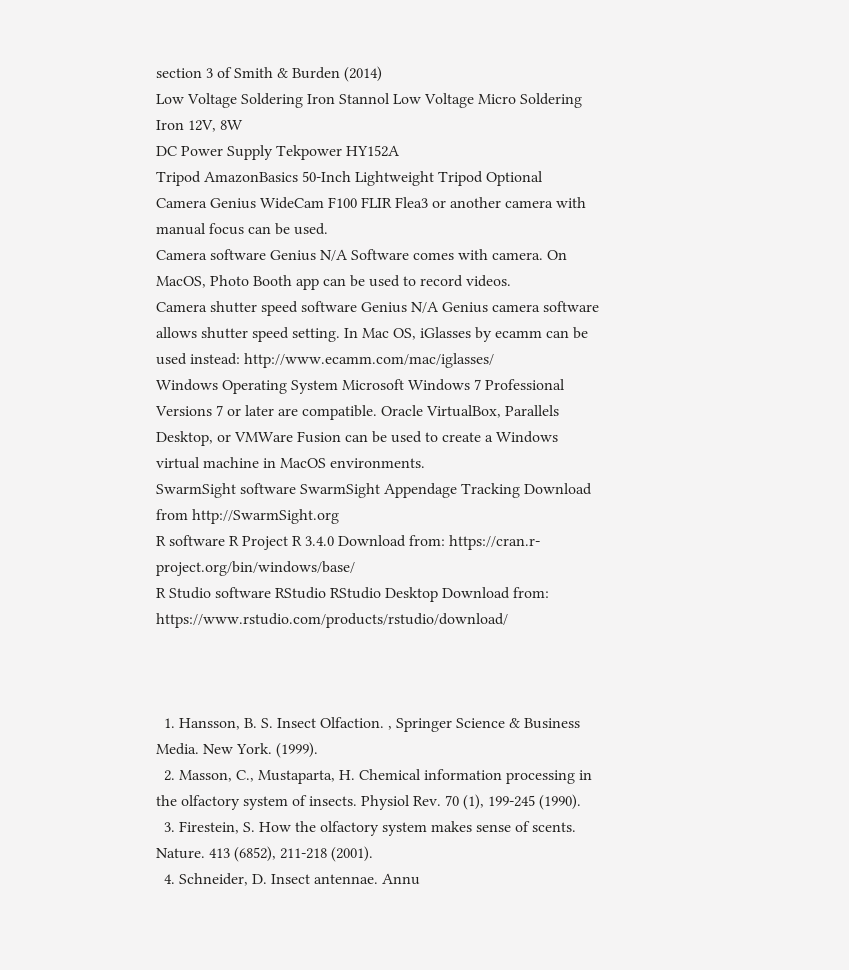section 3 of Smith & Burden (2014)
Low Voltage Soldering Iron Stannol Low Voltage Micro Soldering Iron 12V, 8W
DC Power Supply Tekpower HY152A
Tripod AmazonBasics 50-Inch Lightweight Tripod Optional
Camera Genius WideCam F100 FLIR Flea3 or another camera with manual focus can be used.
Camera software Genius N/A Software comes with camera. On MacOS, Photo Booth app can be used to record videos.
Camera shutter speed software Genius N/A Genius camera software allows shutter speed setting. In Mac OS, iGlasses by ecamm can be used instead: http://www.ecamm.com/mac/iglasses/
Windows Operating System Microsoft Windows 7 Professional Versions 7 or later are compatible. Oracle VirtualBox, Parallels Desktop, or VMWare Fusion can be used to create a Windows virtual machine in MacOS environments.
SwarmSight software SwarmSight Appendage Tracking Download from http://SwarmSight.org
R software R Project R 3.4.0 Download from: https://cran.r-project.org/bin/windows/base/
R Studio software RStudio RStudio Desktop Download from: https://www.rstudio.com/products/rstudio/download/



  1. Hansson, B. S. Insect Olfaction. , Springer Science & Business Media. New York. (1999).
  2. Masson, C., Mustaparta, H. Chemical information processing in the olfactory system of insects. Physiol Rev. 70 (1), 199-245 (1990).
  3. Firestein, S. How the olfactory system makes sense of scents. Nature. 413 (6852), 211-218 (2001).
  4. Schneider, D. Insect antennae. Annu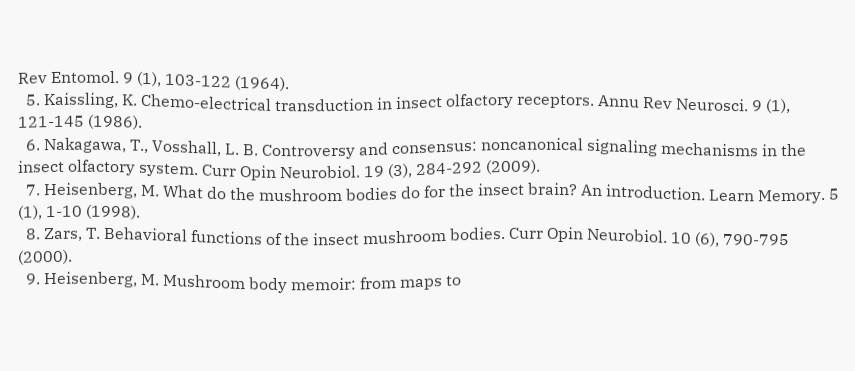Rev Entomol. 9 (1), 103-122 (1964).
  5. Kaissling, K. Chemo-electrical transduction in insect olfactory receptors. Annu Rev Neurosci. 9 (1), 121-145 (1986).
  6. Nakagawa, T., Vosshall, L. B. Controversy and consensus: noncanonical signaling mechanisms in the insect olfactory system. Curr Opin Neurobiol. 19 (3), 284-292 (2009).
  7. Heisenberg, M. What do the mushroom bodies do for the insect brain? An introduction. Learn Memory. 5 (1), 1-10 (1998).
  8. Zars, T. Behavioral functions of the insect mushroom bodies. Curr Opin Neurobiol. 10 (6), 790-795 (2000).
  9. Heisenberg, M. Mushroom body memoir: from maps to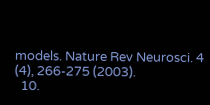models. Nature Rev Neurosci. 4 (4), 266-275 (2003).
  10.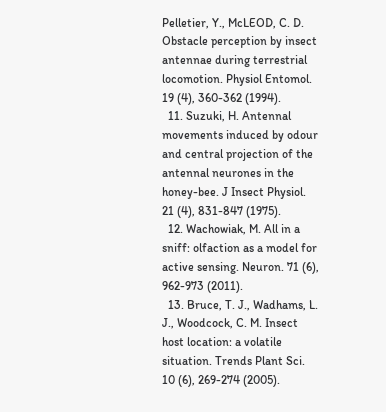Pelletier, Y., McLEOD, C. D. Obstacle perception by insect antennae during terrestrial locomotion. Physiol Entomol. 19 (4), 360-362 (1994).
  11. Suzuki, H. Antennal movements induced by odour and central projection of the antennal neurones in the honey-bee. J Insect Physiol. 21 (4), 831-847 (1975).
  12. Wachowiak, M. All in a sniff: olfaction as a model for active sensing. Neuron. 71 (6), 962-973 (2011).
  13. Bruce, T. J., Wadhams, L. J., Woodcock, C. M. Insect host location: a volatile situation. Trends Plant Sci. 10 (6), 269-274 (2005).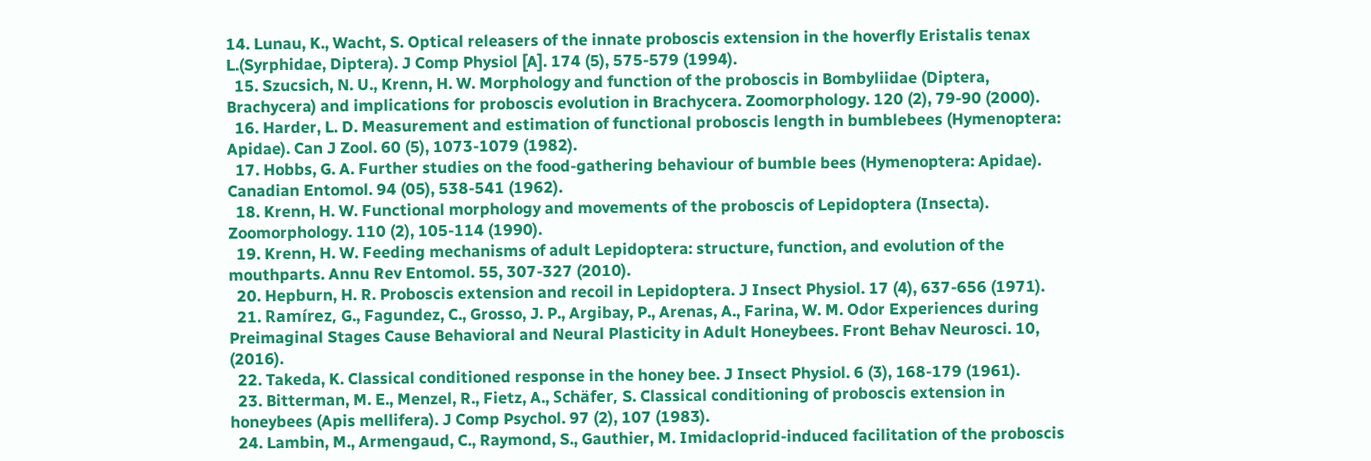14. Lunau, K., Wacht, S. Optical releasers of the innate proboscis extension in the hoverfly Eristalis tenax L.(Syrphidae, Diptera). J Comp Physiol [A]. 174 (5), 575-579 (1994).
  15. Szucsich, N. U., Krenn, H. W. Morphology and function of the proboscis in Bombyliidae (Diptera, Brachycera) and implications for proboscis evolution in Brachycera. Zoomorphology. 120 (2), 79-90 (2000).
  16. Harder, L. D. Measurement and estimation of functional proboscis length in bumblebees (Hymenoptera: Apidae). Can J Zool. 60 (5), 1073-1079 (1982).
  17. Hobbs, G. A. Further studies on the food-gathering behaviour of bumble bees (Hymenoptera: Apidae). Canadian Entomol. 94 (05), 538-541 (1962).
  18. Krenn, H. W. Functional morphology and movements of the proboscis of Lepidoptera (Insecta). Zoomorphology. 110 (2), 105-114 (1990).
  19. Krenn, H. W. Feeding mechanisms of adult Lepidoptera: structure, function, and evolution of the mouthparts. Annu Rev Entomol. 55, 307-327 (2010).
  20. Hepburn, H. R. Proboscis extension and recoil in Lepidoptera. J Insect Physiol. 17 (4), 637-656 (1971).
  21. Ramírez, G., Fagundez, C., Grosso, J. P., Argibay, P., Arenas, A., Farina, W. M. Odor Experiences during Preimaginal Stages Cause Behavioral and Neural Plasticity in Adult Honeybees. Front Behav Neurosci. 10, (2016).
  22. Takeda, K. Classical conditioned response in the honey bee. J Insect Physiol. 6 (3), 168-179 (1961).
  23. Bitterman, M. E., Menzel, R., Fietz, A., Schäfer, S. Classical conditioning of proboscis extension in honeybees (Apis mellifera). J Comp Psychol. 97 (2), 107 (1983).
  24. Lambin, M., Armengaud, C., Raymond, S., Gauthier, M. Imidacloprid-induced facilitation of the proboscis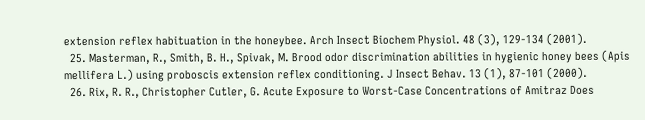extension reflex habituation in the honeybee. Arch Insect Biochem Physiol. 48 (3), 129-134 (2001).
  25. Masterman, R., Smith, B. H., Spivak, M. Brood odor discrimination abilities in hygienic honey bees (Apis mellifera L.) using proboscis extension reflex conditioning. J Insect Behav. 13 (1), 87-101 (2000).
  26. Rix, R. R., Christopher Cutler, G. Acute Exposure to Worst-Case Concentrations of Amitraz Does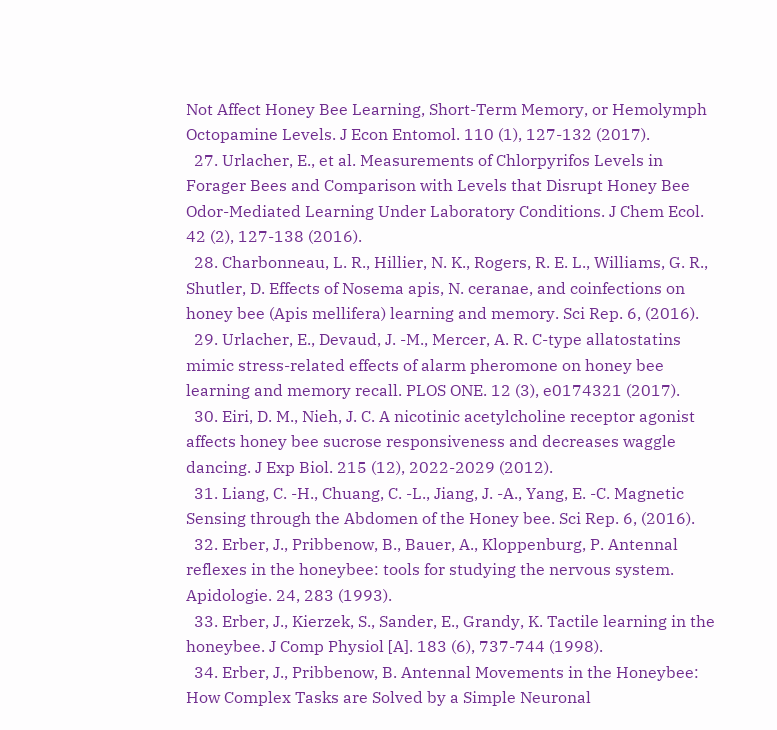Not Affect Honey Bee Learning, Short-Term Memory, or Hemolymph Octopamine Levels. J Econ Entomol. 110 (1), 127-132 (2017).
  27. Urlacher, E., et al. Measurements of Chlorpyrifos Levels in Forager Bees and Comparison with Levels that Disrupt Honey Bee Odor-Mediated Learning Under Laboratory Conditions. J Chem Ecol. 42 (2), 127-138 (2016).
  28. Charbonneau, L. R., Hillier, N. K., Rogers, R. E. L., Williams, G. R., Shutler, D. Effects of Nosema apis, N. ceranae, and coinfections on honey bee (Apis mellifera) learning and memory. Sci Rep. 6, (2016).
  29. Urlacher, E., Devaud, J. -M., Mercer, A. R. C-type allatostatins mimic stress-related effects of alarm pheromone on honey bee learning and memory recall. PLOS ONE. 12 (3), e0174321 (2017).
  30. Eiri, D. M., Nieh, J. C. A nicotinic acetylcholine receptor agonist affects honey bee sucrose responsiveness and decreases waggle dancing. J Exp Biol. 215 (12), 2022-2029 (2012).
  31. Liang, C. -H., Chuang, C. -L., Jiang, J. -A., Yang, E. -C. Magnetic Sensing through the Abdomen of the Honey bee. Sci Rep. 6, (2016).
  32. Erber, J., Pribbenow, B., Bauer, A., Kloppenburg, P. Antennal reflexes in the honeybee: tools for studying the nervous system. Apidologie. 24, 283 (1993).
  33. Erber, J., Kierzek, S., Sander, E., Grandy, K. Tactile learning in the honeybee. J Comp Physiol [A]. 183 (6), 737-744 (1998).
  34. Erber, J., Pribbenow, B. Antennal Movements in the Honeybee: How Complex Tasks are Solved by a Simple Neuronal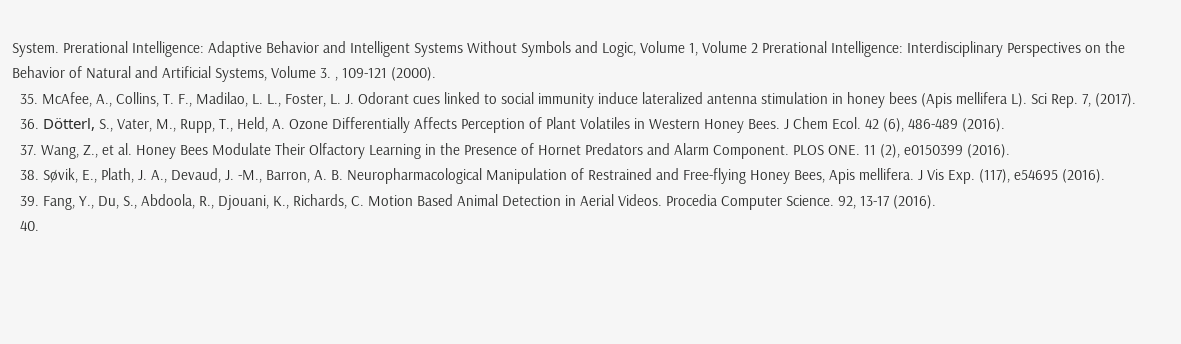System. Prerational Intelligence: Adaptive Behavior and Intelligent Systems Without Symbols and Logic, Volume 1, Volume 2 Prerational Intelligence: Interdisciplinary Perspectives on the Behavior of Natural and Artificial Systems, Volume 3. , 109-121 (2000).
  35. McAfee, A., Collins, T. F., Madilao, L. L., Foster, L. J. Odorant cues linked to social immunity induce lateralized antenna stimulation in honey bees (Apis mellifera L). Sci Rep. 7, (2017).
  36. Dötterl, S., Vater, M., Rupp, T., Held, A. Ozone Differentially Affects Perception of Plant Volatiles in Western Honey Bees. J Chem Ecol. 42 (6), 486-489 (2016).
  37. Wang, Z., et al. Honey Bees Modulate Their Olfactory Learning in the Presence of Hornet Predators and Alarm Component. PLOS ONE. 11 (2), e0150399 (2016).
  38. Søvik, E., Plath, J. A., Devaud, J. -M., Barron, A. B. Neuropharmacological Manipulation of Restrained and Free-flying Honey Bees, Apis mellifera. J Vis Exp. (117), e54695 (2016).
  39. Fang, Y., Du, S., Abdoola, R., Djouani, K., Richards, C. Motion Based Animal Detection in Aerial Videos. Procedia Computer Science. 92, 13-17 (2016).
  40.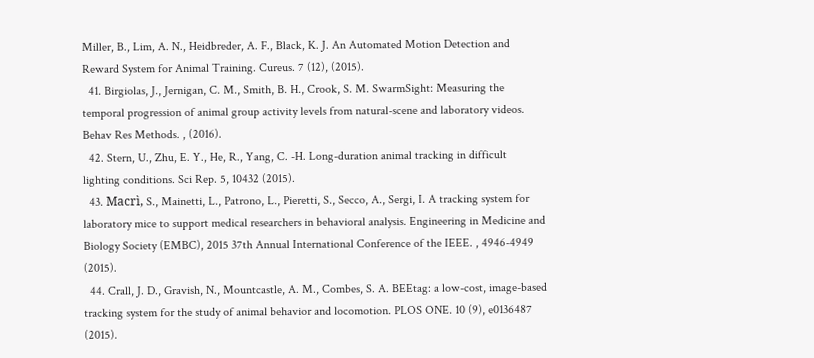Miller, B., Lim, A. N., Heidbreder, A. F., Black, K. J. An Automated Motion Detection and Reward System for Animal Training. Cureus. 7 (12), (2015).
  41. Birgiolas, J., Jernigan, C. M., Smith, B. H., Crook, S. M. SwarmSight: Measuring the temporal progression of animal group activity levels from natural-scene and laboratory videos. Behav Res Methods. , (2016).
  42. Stern, U., Zhu, E. Y., He, R., Yang, C. -H. Long-duration animal tracking in difficult lighting conditions. Sci Rep. 5, 10432 (2015).
  43. Macrì, S., Mainetti, L., Patrono, L., Pieretti, S., Secco, A., Sergi, I. A tracking system for laboratory mice to support medical researchers in behavioral analysis. Engineering in Medicine and Biology Society (EMBC), 2015 37th Annual International Conference of the IEEE. , 4946-4949 (2015).
  44. Crall, J. D., Gravish, N., Mountcastle, A. M., Combes, S. A. BEEtag: a low-cost, image-based tracking system for the study of animal behavior and locomotion. PLOS ONE. 10 (9), e0136487 (2015).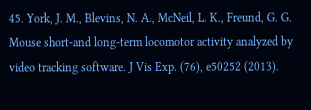45. York, J. M., Blevins, N. A., McNeil, L. K., Freund, G. G. Mouse short-and long-term locomotor activity analyzed by video tracking software. J Vis Exp. (76), e50252 (2013).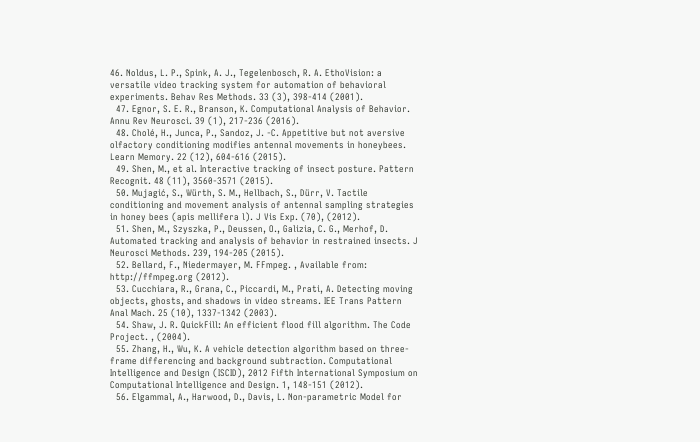46. Noldus, L. P., Spink, A. J., Tegelenbosch, R. A. EthoVision: a versatile video tracking system for automation of behavioral experiments. Behav Res Methods. 33 (3), 398-414 (2001).
  47. Egnor, S. E. R., Branson, K. Computational Analysis of Behavior. Annu Rev Neurosci. 39 (1), 217-236 (2016).
  48. Cholé, H., Junca, P., Sandoz, J. -C. Appetitive but not aversive olfactory conditioning modifies antennal movements in honeybees. Learn Memory. 22 (12), 604-616 (2015).
  49. Shen, M., et al. Interactive tracking of insect posture. Pattern Recognit. 48 (11), 3560-3571 (2015).
  50. Mujagić, S., Würth, S. M., Hellbach, S., Dürr, V. Tactile conditioning and movement analysis of antennal sampling strategies in honey bees (apis mellifera l). J Vis Exp. (70), (2012).
  51. Shen, M., Szyszka, P., Deussen, O., Galizia, C. G., Merhof, D. Automated tracking and analysis of behavior in restrained insects. J Neurosci Methods. 239, 194-205 (2015).
  52. Bellard, F., Niedermayer, M. FFmpeg. , Available from: http://ffmpeg.org (2012).
  53. Cucchiara, R., Grana, C., Piccardi, M., Prati, A. Detecting moving objects, ghosts, and shadows in video streams. IEE Trans Pattern Anal Mach. 25 (10), 1337-1342 (2003).
  54. Shaw, J. R. QuickFill: An efficient flood fill algorithm. The Code Project. , (2004).
  55. Zhang, H., Wu, K. A vehicle detection algorithm based on three-frame differencing and background subtraction. Computational Intelligence and Design (ISCID), 2012 Fifth International Symposium on Computational Intelligence and Design. 1, 148-151 (2012).
  56. Elgammal, A., Harwood, D., Davis, L. Non-parametric Model for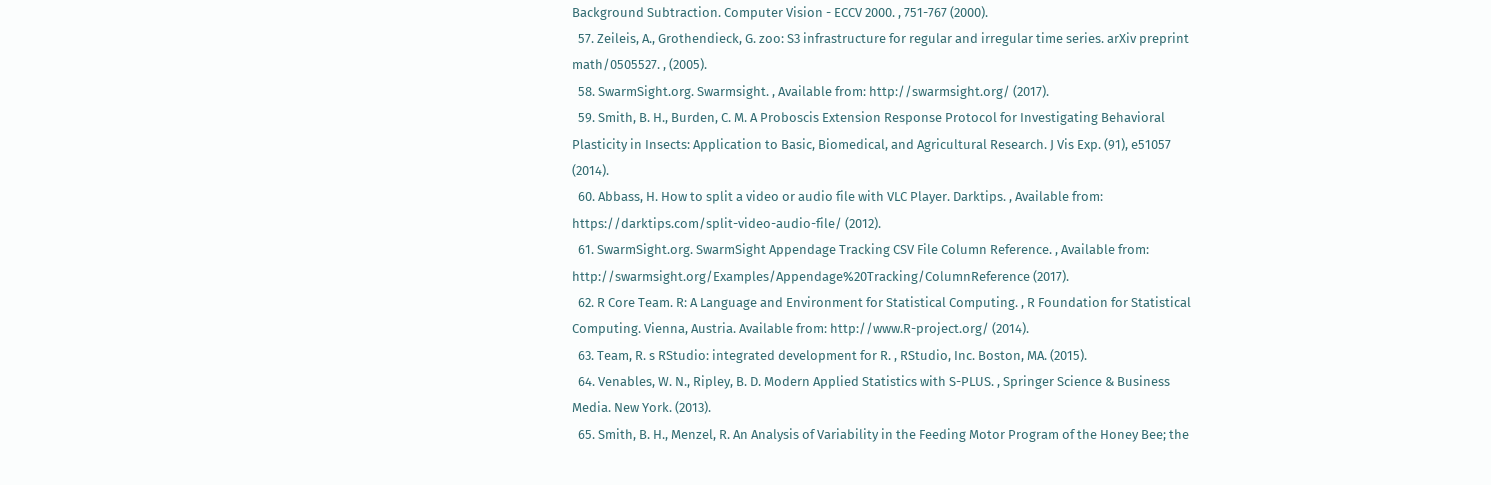Background Subtraction. Computer Vision - ECCV 2000. , 751-767 (2000).
  57. Zeileis, A., Grothendieck, G. zoo: S3 infrastructure for regular and irregular time series. arXiv preprint math/0505527. , (2005).
  58. SwarmSight.org. Swarmsight. , Available from: http://swarmsight.org/ (2017).
  59. Smith, B. H., Burden, C. M. A Proboscis Extension Response Protocol for Investigating Behavioral Plasticity in Insects: Application to Basic, Biomedical, and Agricultural Research. J Vis Exp. (91), e51057 (2014).
  60. Abbass, H. How to split a video or audio file with VLC Player. Darktips. , Available from: https://darktips.com/split-video-audio-file/ (2012).
  61. SwarmSight.org. SwarmSight Appendage Tracking CSV File Column Reference. , Available from: http://swarmsight.org/Examples/Appendage%20Tracking/ColumnReference (2017).
  62. R Core Team. R: A Language and Environment for Statistical Computing. , R Foundation for Statistical Computing. Vienna, Austria. Available from: http://www.R-project.org/ (2014).
  63. Team, R. s RStudio: integrated development for R. , RStudio, Inc. Boston, MA. (2015).
  64. Venables, W. N., Ripley, B. D. Modern Applied Statistics with S-PLUS. , Springer Science & Business Media. New York. (2013).
  65. Smith, B. H., Menzel, R. An Analysis of Variability in the Feeding Motor Program of the Honey Bee; the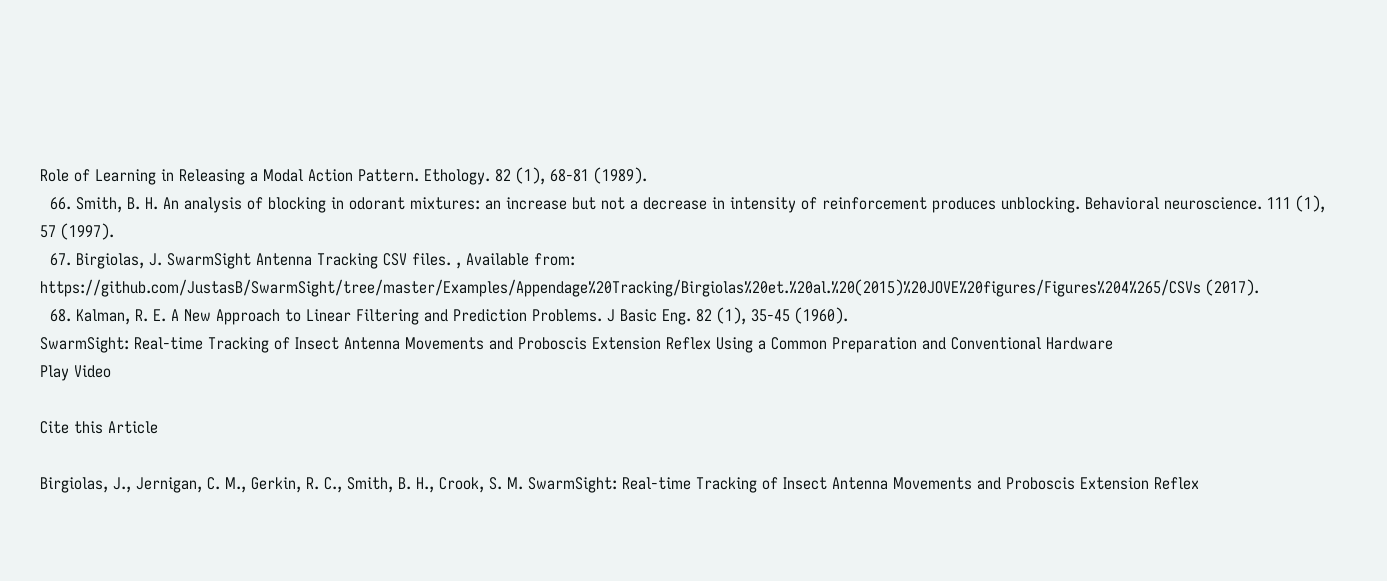Role of Learning in Releasing a Modal Action Pattern. Ethology. 82 (1), 68-81 (1989).
  66. Smith, B. H. An analysis of blocking in odorant mixtures: an increase but not a decrease in intensity of reinforcement produces unblocking. Behavioral neuroscience. 111 (1), 57 (1997).
  67. Birgiolas, J. SwarmSight Antenna Tracking CSV files. , Available from: https://github.com/JustasB/SwarmSight/tree/master/Examples/Appendage%20Tracking/Birgiolas%20et.%20al.%20(2015)%20JOVE%20figures/Figures%204%265/CSVs (2017).
  68. Kalman, R. E. A New Approach to Linear Filtering and Prediction Problems. J Basic Eng. 82 (1), 35-45 (1960).
SwarmSight: Real-time Tracking of Insect Antenna Movements and Proboscis Extension Reflex Using a Common Preparation and Conventional Hardware
Play Video

Cite this Article

Birgiolas, J., Jernigan, C. M., Gerkin, R. C., Smith, B. H., Crook, S. M. SwarmSight: Real-time Tracking of Insect Antenna Movements and Proboscis Extension Reflex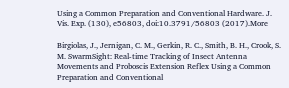Using a Common Preparation and Conventional Hardware. J. Vis. Exp. (130), e56803, doi:10.3791/56803 (2017).More

Birgiolas, J., Jernigan, C. M., Gerkin, R. C., Smith, B. H., Crook, S. M. SwarmSight: Real-time Tracking of Insect Antenna Movements and Proboscis Extension Reflex Using a Common Preparation and Conventional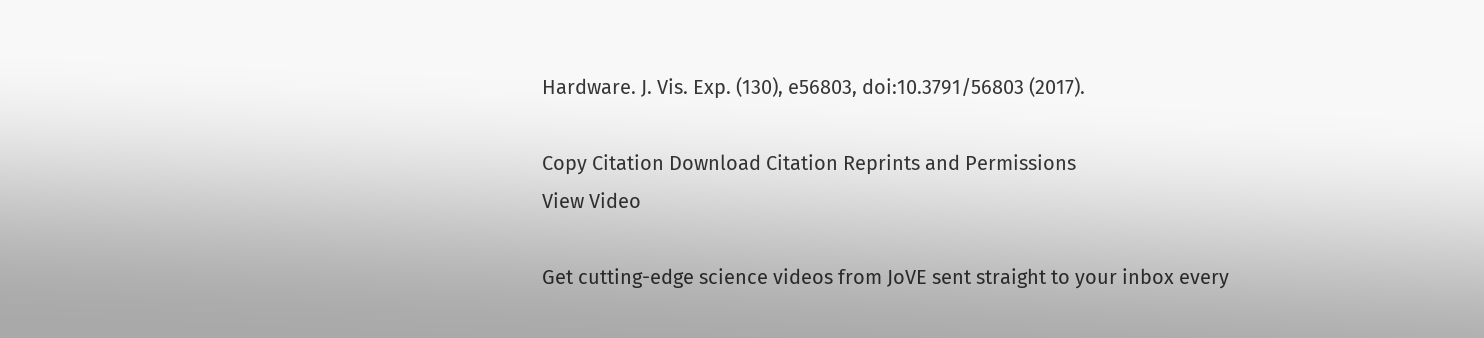Hardware. J. Vis. Exp. (130), e56803, doi:10.3791/56803 (2017).

Copy Citation Download Citation Reprints and Permissions
View Video

Get cutting-edge science videos from JoVE sent straight to your inbox every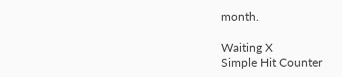month.

Waiting X
Simple Hit Counter